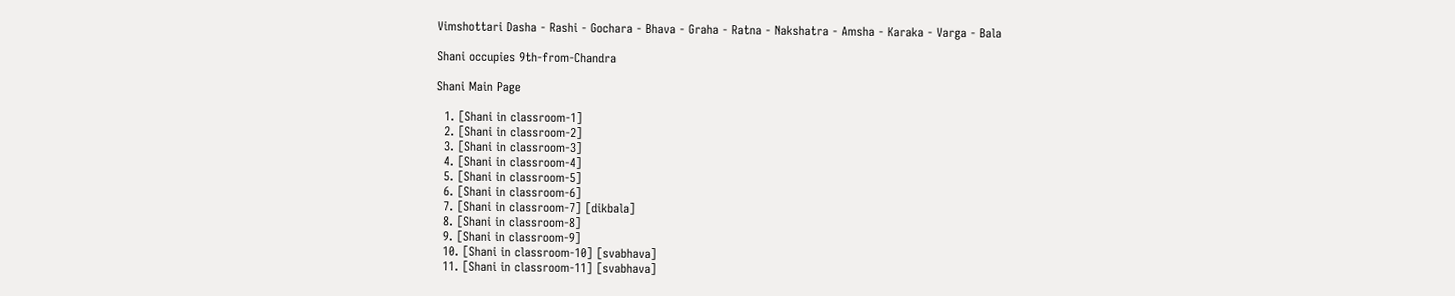Vimshottari Dasha - Rashi - Gochara - Bhava - Graha - Ratna - Nakshatra - Amsha - Karaka - Varga - Bala

Shani occupies 9th-from-Chandra

Shani Main Page

  1. [Shani in classroom-1]
  2. [Shani in classroom-2]
  3. [Shani in classroom-3]
  4. [Shani in classroom-4]
  5. [Shani in classroom-5]
  6. [Shani in classroom-6]
  7. [Shani in classroom-7] [dikbala]
  8. [Shani in classroom-8]
  9. [Shani in classroom-9]
  10. [Shani in classroom-10] [svabhava]
  11. [Shani in classroom-11] [svabhava]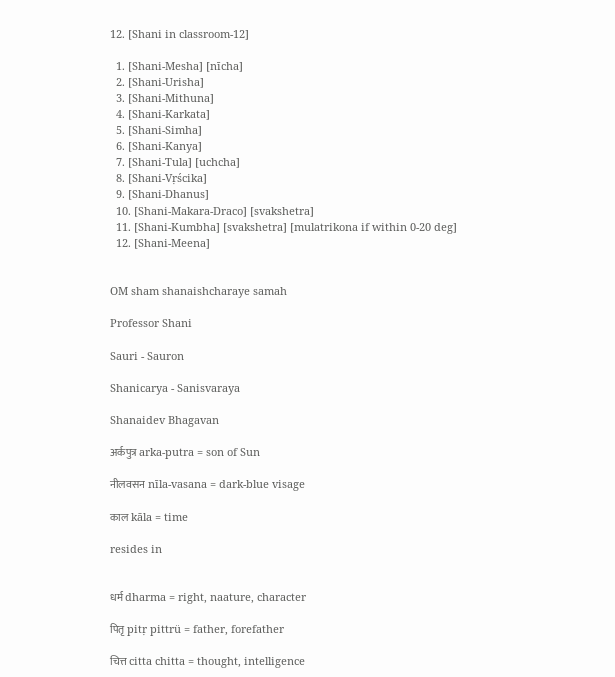12. [Shani in classroom-12]

  1. [Shani-Mesha] [nīcha]
  2. [Shani-Urisha]
  3. [Shani-Mithuna]
  4. [Shani-Karkata]
  5. [Shani-Simha]
  6. [Shani-Kanya]
  7. [Shani-Tula] [uchcha]
  8. [Shani-Vṛścika]
  9. [Shani-Dhanus]
  10. [Shani-Makara-Draco] [svakshetra]
  11. [Shani-Kumbha] [svakshetra] [mulatrikona if within 0-20 deg]
  12. [Shani-Meena]


OM sham shanaishcharaye samah

Professor Shani

Sauri - Sauron

Shanicarya - Sanisvaraya

Shanaidev Bhagavan

अर्कपुत्र arka-putra = son of Sun

नीलवसन nīla-vasana = dark-blue visage

काल kāla = time

resides in


धर्म dharma = right, naature, character

पितृ pitṛ pittrü = father, forefather

चित्त citta chitta = thought, intelligence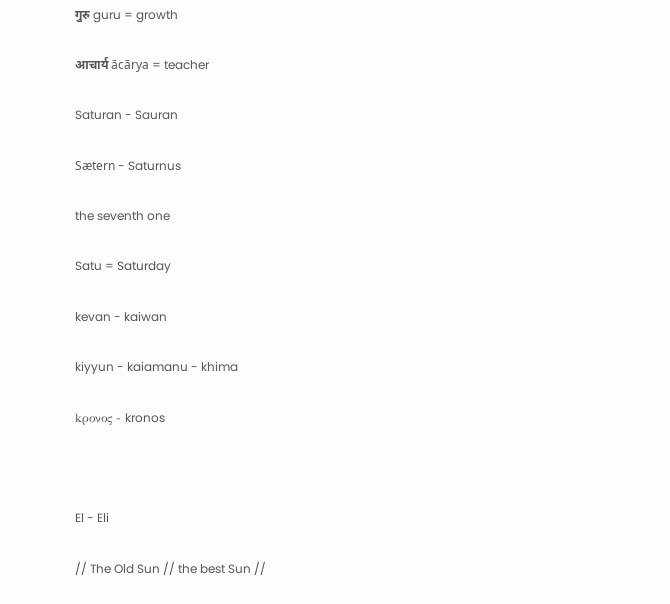गुरु guru = growth

आचार्य ācārya = teacher

Saturan - Sauran

Sætern - Saturnus

the seventh one

Satu = Saturday

kevan - kaiwan

kiyyun - kaiamanu - khima

kρονος - kronos



El - Eli

// The Old Sun // the best Sun //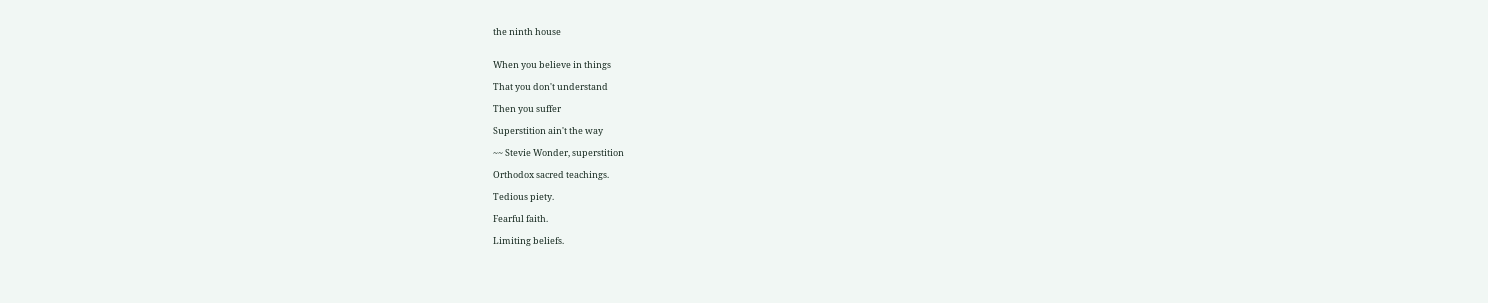the ninth house


When you believe in things

That you don't understand

Then you suffer

Superstition ain't the way

~~ Stevie Wonder, superstition

Orthodox sacred teachings.

Tedious piety.

Fearful faith.

Limiting beliefs.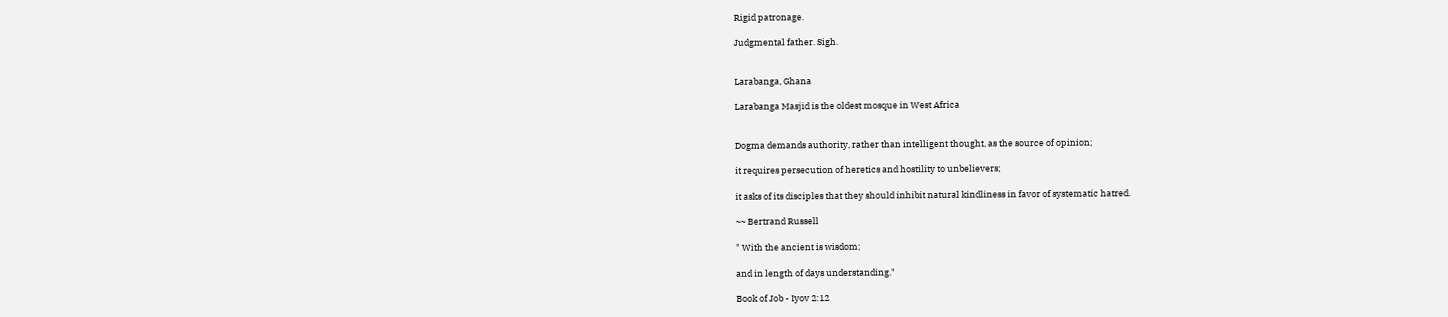Rigid patronage.

Judgmental father. Sigh.


Larabanga, Ghana

Larabanga Masjid is the oldest mosque in West Africa


Dogma demands authority, rather than intelligent thought, as the source of opinion;

it requires persecution of heretics and hostility to unbelievers;

it asks of its disciples that they should inhibit natural kindliness in favor of systematic hatred.

~~ Bertrand Russell

" With the ancient is wisdom;

and in length of days understanding."

Book of Job - Iyov 2:12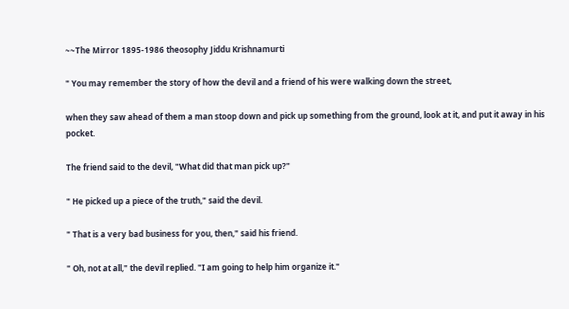~~The Mirror 1895-1986 theosophy Jiddu Krishnamurti

" You may remember the story of how the devil and a friend of his were walking down the street,

when they saw ahead of them a man stoop down and pick up something from the ground, look at it, and put it away in his pocket.

The friend said to the devil, "What did that man pick up?"

" He picked up a piece of the truth," said the devil.

" That is a very bad business for you, then," said his friend.

" Oh, not at all," the devil replied. "I am going to help him organize it."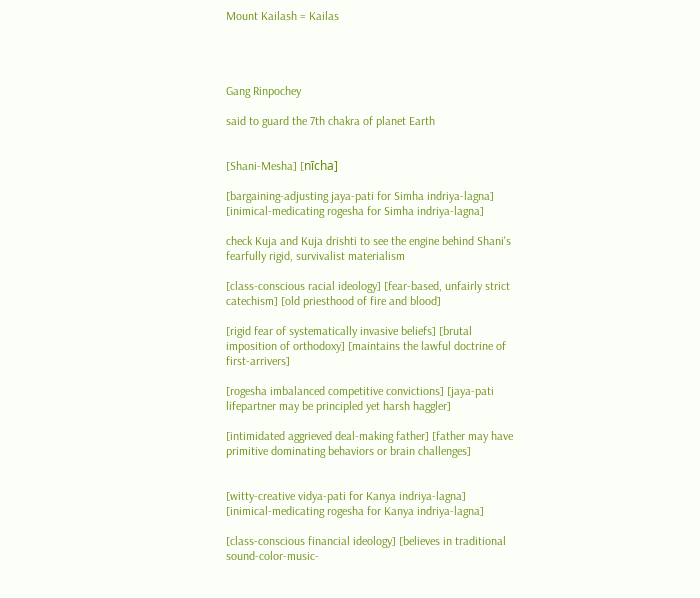Mount Kailash = Kailas




Gang Rinpochey

said to guard the 7th chakra of planet Earth


[Shani-Mesha] [nīcha]

[bargaining-adjusting jaya-pati for Simha indriya-lagna] [inimical-medicating rogesha for Simha indriya-lagna]

check Kuja and Kuja drishti to see the engine behind Shani's fearfully rigid, survivalist materialism

[class-conscious racial ideology] [fear-based, unfairly strict catechism] [old priesthood of fire and blood]

[rigid fear of systematically invasive beliefs] [brutal imposition of orthodoxy] [maintains the lawful doctrine of first-arrivers]

[rogesha imbalanced competitive convictions] [jaya-pati lifepartner may be principled yet harsh haggler]

[intimidated aggrieved deal-making father] [father may have primitive dominating behaviors or brain challenges]


[witty-creative vidya-pati for Kanya indriya-lagna] [inimical-medicating rogesha for Kanya indriya-lagna]

[class-conscious financial ideology] [believes in traditional sound-color-music-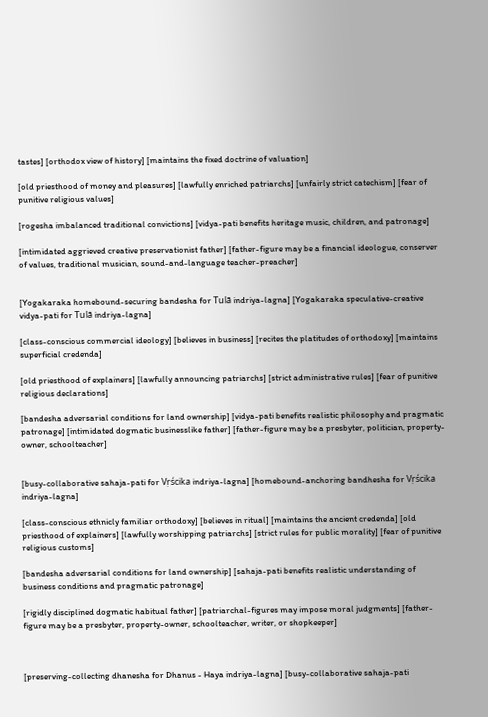tastes] [orthodox view of history] [maintains the fixed doctrine of valuation]

[old priesthood of money and pleasures] [lawfully enriched patriarchs] [unfairly strict catechism] [fear of punitive religious values]

[rogesha imbalanced traditional convictions] [vidya-pati benefits heritage music, children, and patronage]

[intimidated aggrieved creative preservationist father] [father-figure may be a financial ideologue, conserver of values, traditional musician, sound-and-language teacher-preacher]


[Yogakaraka homebound-securing bandesha for Tulā indriya-lagna] [Yogakaraka speculative-creative vidya-pati for Tulā indriya-lagna]

[class-conscious commercial ideology] [believes in business] [recites the platitudes of orthodoxy] [maintains superficial credenda]

[old priesthood of explainers] [lawfully announcing patriarchs] [strict administrative rules] [fear of punitive religious declarations]

[bandesha adversarial conditions for land ownership] [vidya-pati benefits realistic philosophy and pragmatic patronage] [intimidated dogmatic businesslike father] [father-figure may be a presbyter, politician, property-owner, schoolteacher]


[busy-collaborative sahaja-pati for Vṛścika indriya-lagna] [homebound-anchoring bandhesha for Vṛścika indriya-lagna]

[class-conscious ethnicly familiar orthodoxy] [believes in ritual] [maintains the ancient credenda] [old priesthood of explainers] [lawfully worshipping patriarchs] [strict rules for public morality] [fear of punitive religious customs]

[bandesha adversarial conditions for land ownership] [sahaja-pati benefits realistic understanding of business conditions and pragmatic patronage]

[rigidly disciplined dogmatic habitual father] [patriarchal-figures may impose moral judgments] [father-figure may be a presbyter, property-owner, schoolteacher, writer, or shopkeeper]



[preserving-collecting dhanesha for Dhanus - Haya indriya-lagna] [busy-collaborative sahaja-pati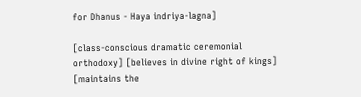for Dhanus - Haya indriya-lagna]

[class-conscious dramatic ceremonial orthodoxy] [believes in divine right of kings] [maintains the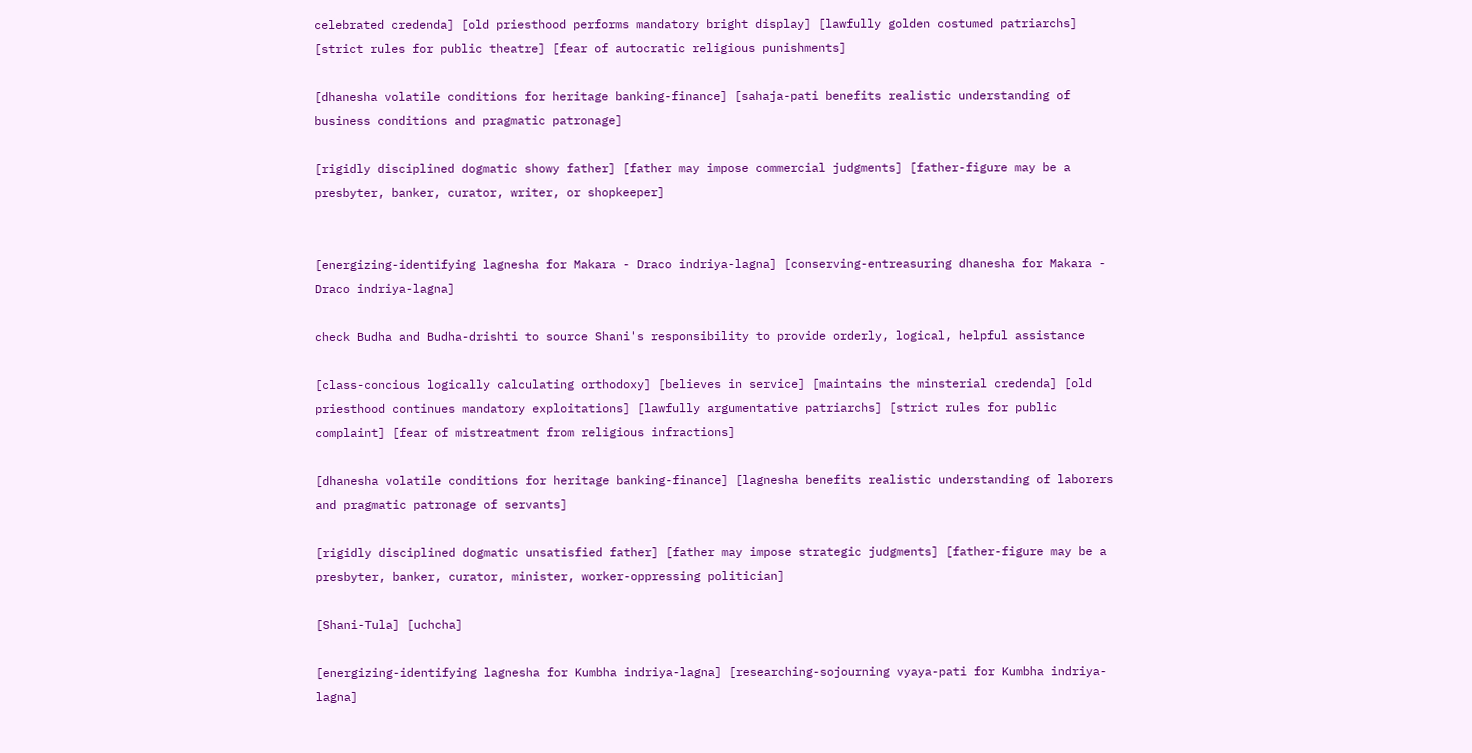celebrated credenda] [old priesthood performs mandatory bright display] [lawfully golden costumed patriarchs] [strict rules for public theatre] [fear of autocratic religious punishments]

[dhanesha volatile conditions for heritage banking-finance] [sahaja-pati benefits realistic understanding of business conditions and pragmatic patronage]

[rigidly disciplined dogmatic showy father] [father may impose commercial judgments] [father-figure may be a presbyter, banker, curator, writer, or shopkeeper]


[energizing-identifying lagnesha for Makara - Draco indriya-lagna] [conserving-entreasuring dhanesha for Makara - Draco indriya-lagna]

check Budha and Budha-drishti to source Shani's responsibility to provide orderly, logical, helpful assistance

[class-concious logically calculating orthodoxy] [believes in service] [maintains the minsterial credenda] [old priesthood continues mandatory exploitations] [lawfully argumentative patriarchs] [strict rules for public complaint] [fear of mistreatment from religious infractions]

[dhanesha volatile conditions for heritage banking-finance] [lagnesha benefits realistic understanding of laborers and pragmatic patronage of servants]

[rigidly disciplined dogmatic unsatisfied father] [father may impose strategic judgments] [father-figure may be a presbyter, banker, curator, minister, worker-oppressing politician]

[Shani-Tula] [uchcha]

[energizing-identifying lagnesha for Kumbha indriya-lagna] [researching-sojourning vyaya-pati for Kumbha indriya-lagna]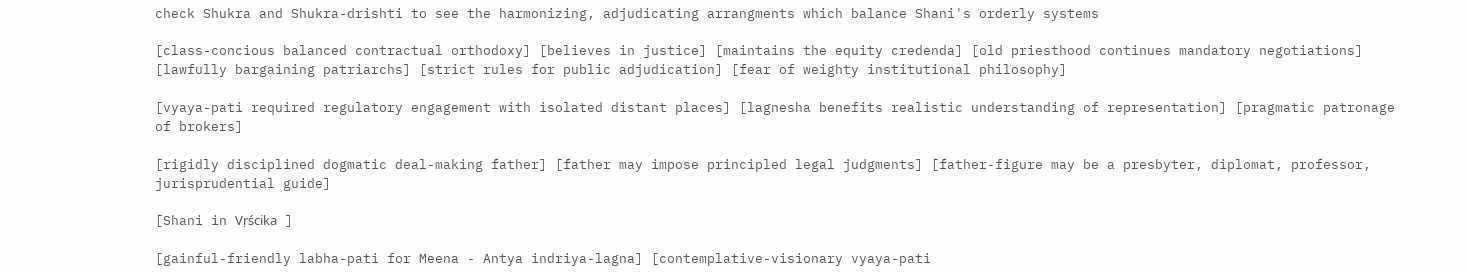check Shukra and Shukra-drishti to see the harmonizing, adjudicating arrangments which balance Shani's orderly systems

[class-concious balanced contractual orthodoxy] [believes in justice] [maintains the equity credenda] [old priesthood continues mandatory negotiations] [lawfully bargaining patriarchs] [strict rules for public adjudication] [fear of weighty institutional philosophy]

[vyaya-pati required regulatory engagement with isolated distant places] [lagnesha benefits realistic understanding of representation] [pragmatic patronage of brokers]

[rigidly disciplined dogmatic deal-making father] [father may impose principled legal judgments] [father-figure may be a presbyter, diplomat, professor, jurisprudential guide]

[Shani in Vṛścika ]

[gainful-friendly labha-pati for Meena - Antya indriya-lagna] [contemplative-visionary vyaya-pati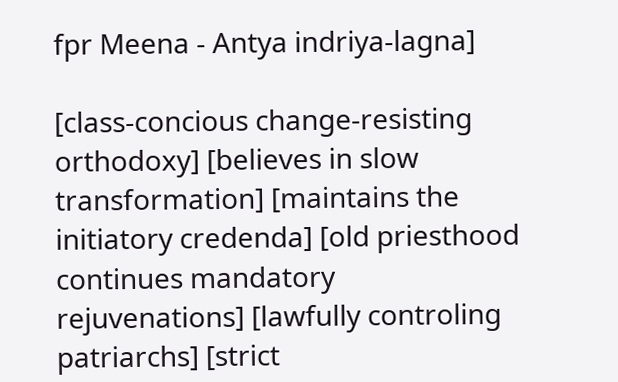fpr Meena - Antya indriya-lagna]

[class-concious change-resisting orthodoxy] [believes in slow transformation] [maintains the initiatory credenda] [old priesthood continues mandatory rejuvenations] [lawfully controling patriarchs] [strict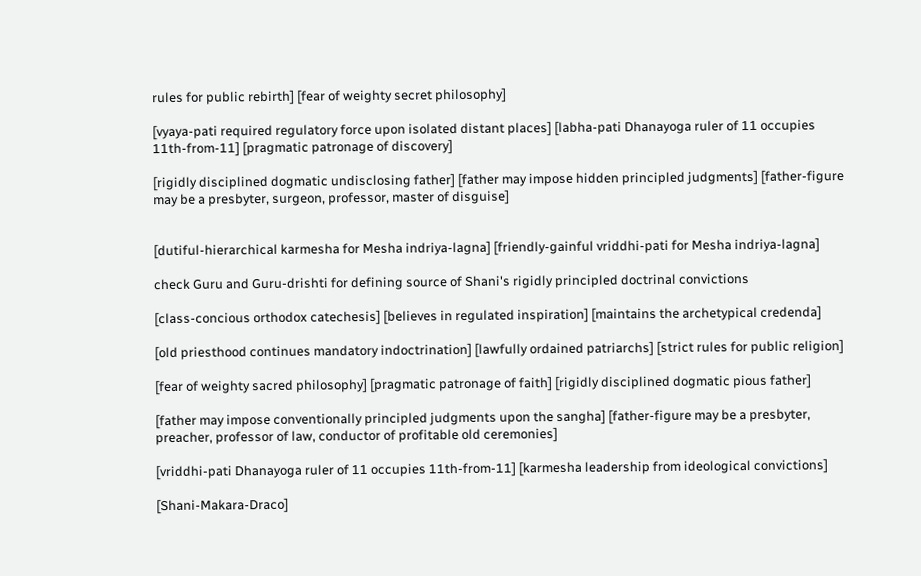rules for public rebirth] [fear of weighty secret philosophy]

[vyaya-pati required regulatory force upon isolated distant places] [labha-pati Dhanayoga ruler of 11 occupies 11th-from-11] [pragmatic patronage of discovery]

[rigidly disciplined dogmatic undisclosing father] [father may impose hidden principled judgments] [father-figure may be a presbyter, surgeon, professor, master of disguise]


[dutiful-hierarchical karmesha for Mesha indriya-lagna] [friendly-gainful vriddhi-pati for Mesha indriya-lagna]

check Guru and Guru-drishti for defining source of Shani's rigidly principled doctrinal convictions

[class-concious orthodox catechesis] [believes in regulated inspiration] [maintains the archetypical credenda]

[old priesthood continues mandatory indoctrination] [lawfully ordained patriarchs] [strict rules for public religion]

[fear of weighty sacred philosophy] [pragmatic patronage of faith] [rigidly disciplined dogmatic pious father]

[father may impose conventionally principled judgments upon the sangha] [father-figure may be a presbyter, preacher, professor of law, conductor of profitable old ceremonies]

[vriddhi-pati Dhanayoga ruler of 11 occupies 11th-from-11] [karmesha leadership from ideological convictions]

[Shani-Makara-Draco]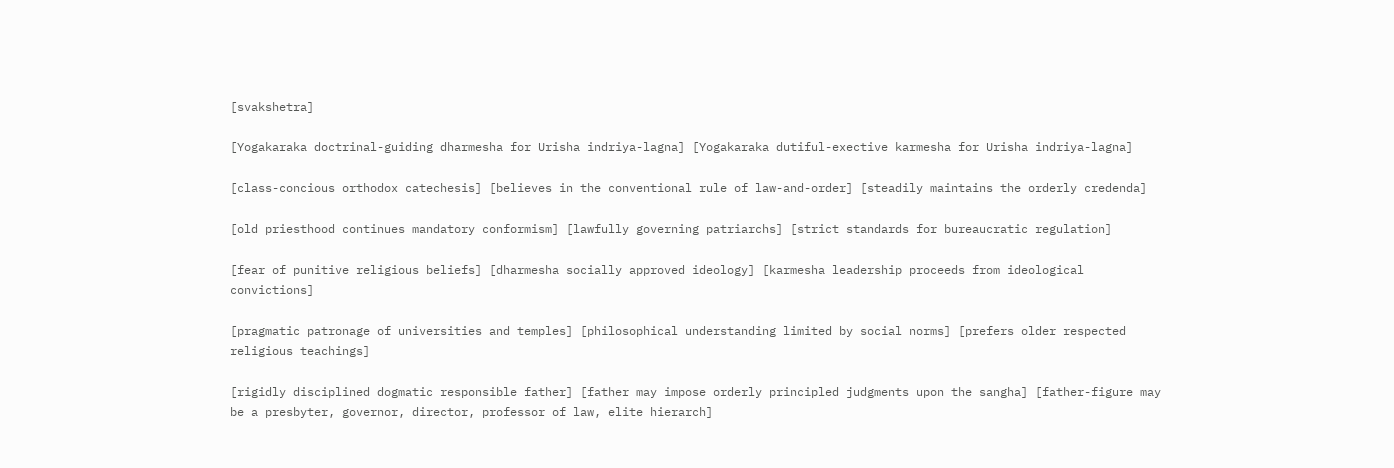[svakshetra]

[Yogakaraka doctrinal-guiding dharmesha for Urisha indriya-lagna] [Yogakaraka dutiful-exective karmesha for Urisha indriya-lagna]

[class-concious orthodox catechesis] [believes in the conventional rule of law-and-order] [steadily maintains the orderly credenda]

[old priesthood continues mandatory conformism] [lawfully governing patriarchs] [strict standards for bureaucratic regulation]

[fear of punitive religious beliefs] [dharmesha socially approved ideology] [karmesha leadership proceeds from ideological convictions]

[pragmatic patronage of universities and temples] [philosophical understanding limited by social norms] [prefers older respected religious teachings]

[rigidly disciplined dogmatic responsible father] [father may impose orderly principled judgments upon the sangha] [father-figure may be a presbyter, governor, director, professor of law, elite hierarch]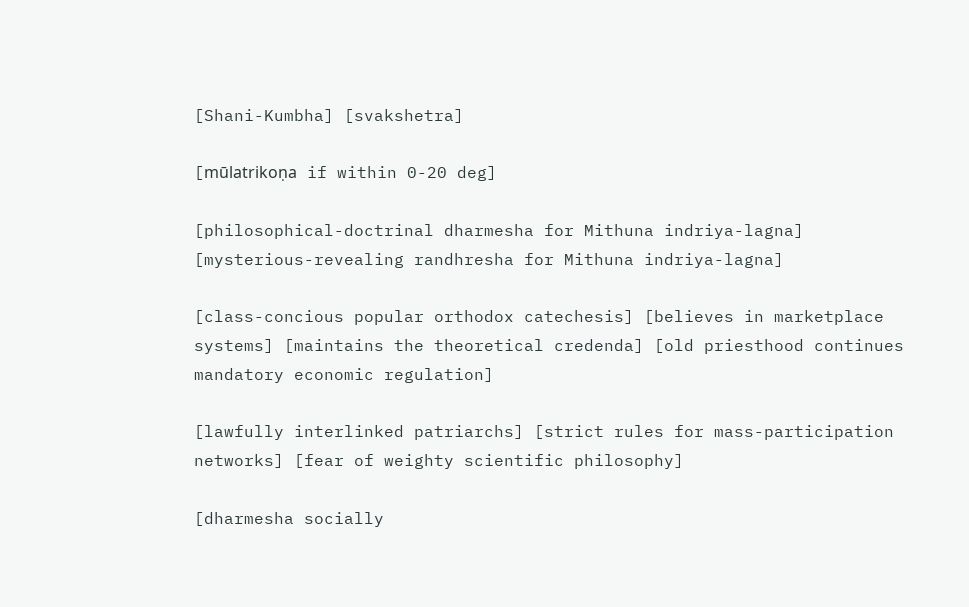[Shani-Kumbha] [svakshetra]

[mūlatrikoṇa if within 0-20 deg]

[philosophical-doctrinal dharmesha for Mithuna indriya-lagna] [mysterious-revealing randhresha for Mithuna indriya-lagna]

[class-concious popular orthodox catechesis] [believes in marketplace systems] [maintains the theoretical credenda] [old priesthood continues mandatory economic regulation]

[lawfully interlinked patriarchs] [strict rules for mass-participation networks] [fear of weighty scientific philosophy]

[dharmesha socially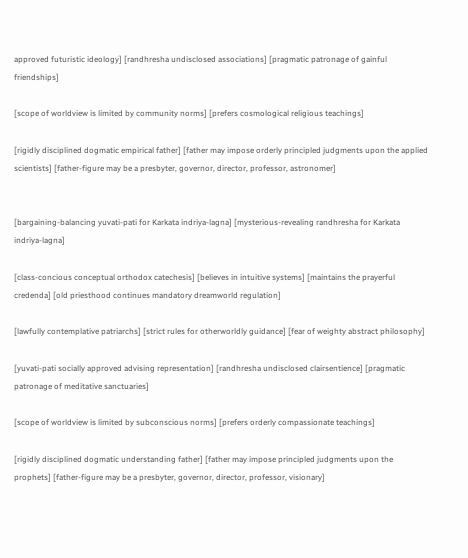approved futuristic ideology] [randhresha undisclosed associations] [pragmatic patronage of gainful friendships]

[scope of worldview is limited by community norms] [prefers cosmological religious teachings]

[rigidly disciplined dogmatic empirical father] [father may impose orderly principled judgments upon the applied scientists] [father-figure may be a presbyter, governor, director, professor, astronomer]


[bargaining-balancing yuvati-pati for Karkata indriya-lagna] [mysterious-revealing randhresha for Karkata indriya-lagna]

[class-concious conceptual orthodox catechesis] [believes in intuitive systems] [maintains the prayerful credenda] [old priesthood continues mandatory dreamworld regulation]

[lawfully contemplative patriarchs] [strict rules for otherworldly guidance] [fear of weighty abstract philosophy]

[yuvati-pati socially approved advising representation] [randhresha undisclosed clairsentience] [pragmatic patronage of meditative sanctuaries]

[scope of worldview is limited by subconscious norms] [prefers orderly compassionate teachings]

[rigidly disciplined dogmatic understanding father] [father may impose principled judgments upon the prophets] [father-figure may be a presbyter, governor, director, professor, visionary]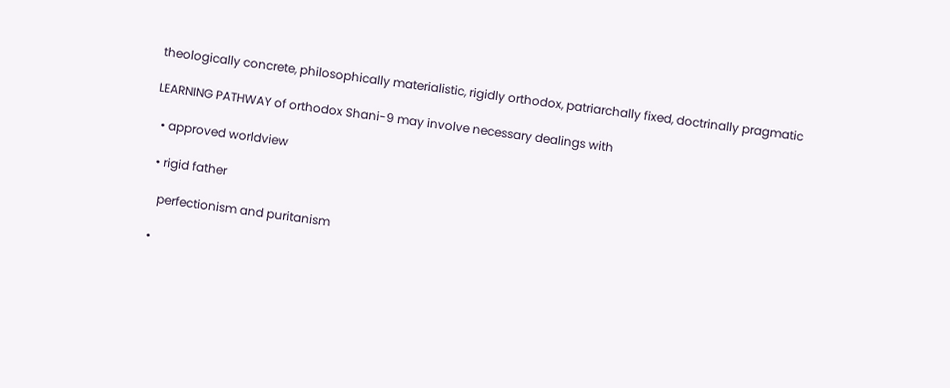theologically concrete, philosophically materialistic, rigidly orthodox, patriarchally fixed, doctrinally pragmatic

LEARNING PATHWAY of orthodox Shani-9 may involve necessary dealings with

  • approved worldview

  • rigid father

    perfectionism and puritanism

  •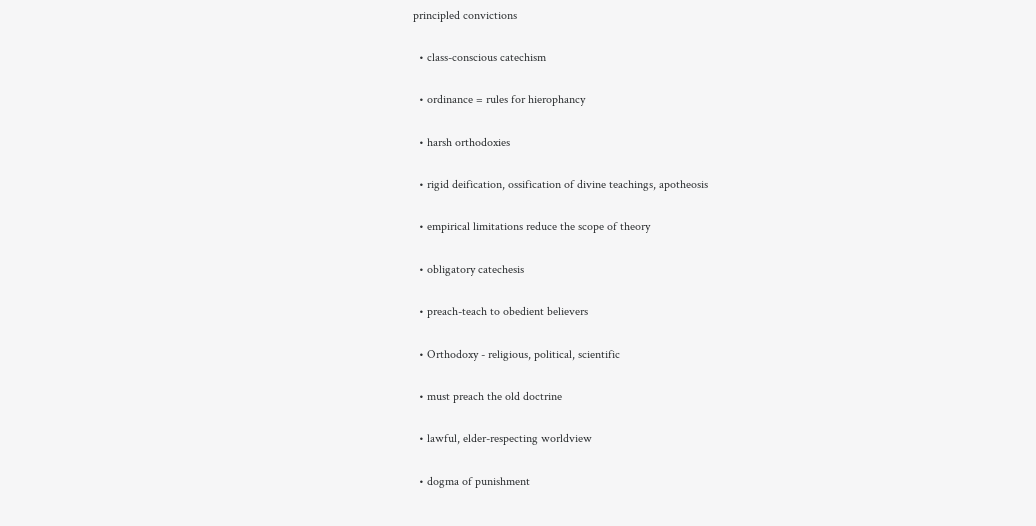principled convictions

  • class-conscious catechism

  • ordinance = rules for hierophancy

  • harsh orthodoxies

  • rigid deification, ossification of divine teachings, apotheosis

  • empirical limitations reduce the scope of theory

  • obligatory catechesis

  • preach-teach to obedient believers

  • Orthodoxy - religious, political, scientific

  • must preach the old doctrine

  • lawful, elder-respecting worldview

  • dogma of punishment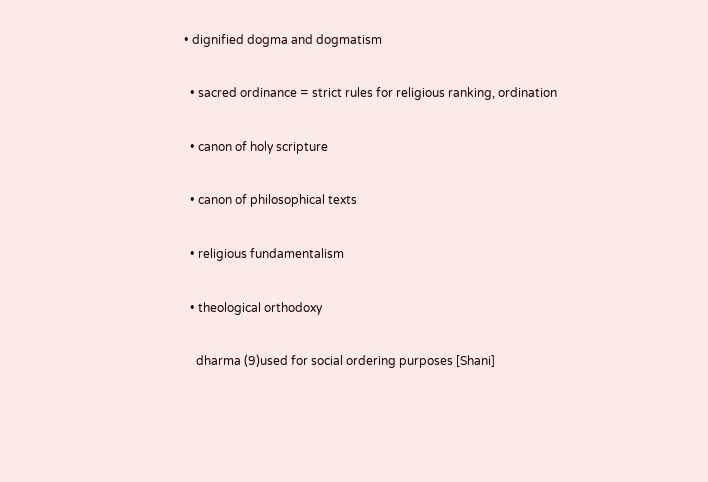• dignified dogma and dogmatism

  • sacred ordinance = strict rules for religious ranking, ordination

  • canon of holy scripture

  • canon of philosophical texts

  • religious fundamentalism

  • theological orthodoxy

    dharma (9)used for social ordering purposes [Shani]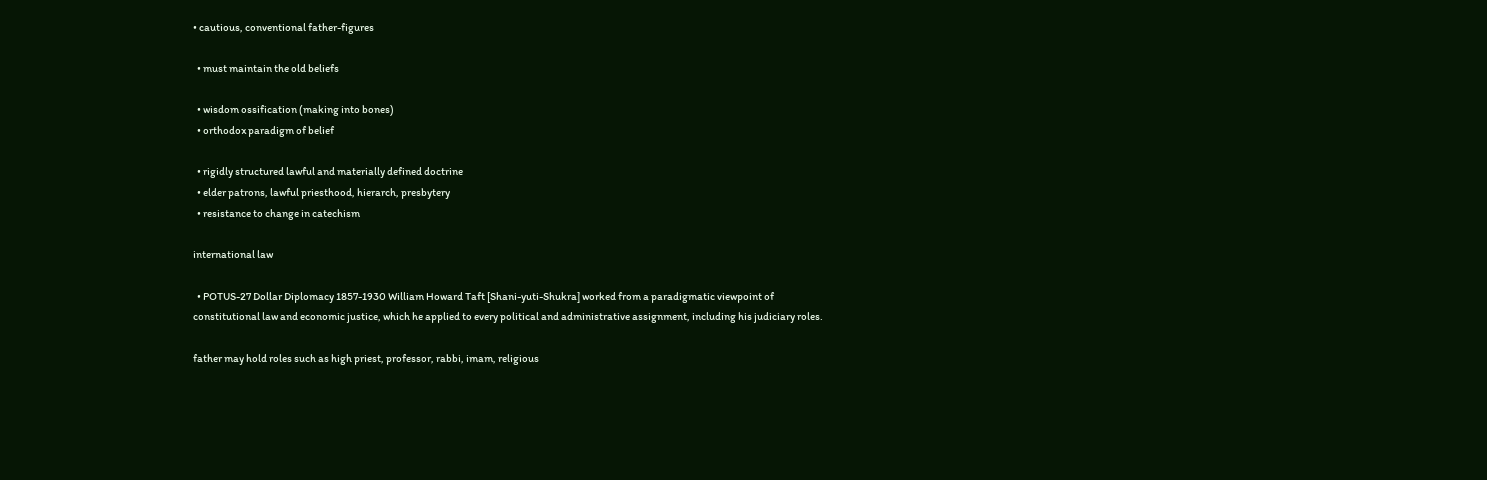• cautious, conventional father-figures

  • must maintain the old beliefs

  • wisdom ossification (making into bones)
  • orthodox paradigm of belief

  • rigidly structured lawful and materially defined doctrine
  • elder patrons, lawful priesthood, hierarch, presbytery
  • resistance to change in catechism

international law

  • POTUS-27 Dollar Diplomacy 1857-1930 William Howard Taft [Shani-yuti-Shukra] worked from a paradigmatic viewpoint of constitutional law and economic justice, which he applied to every political and administrative assignment, including his judiciary roles.

father may hold roles such as high priest, professor, rabbi, imam, religious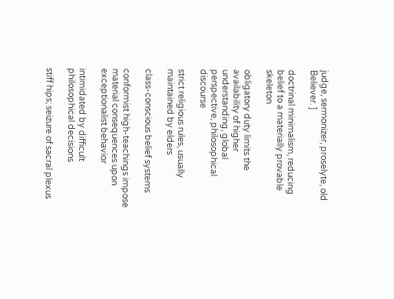judge, sermonizer, proselyte, old Believer. ]

doctrinal minimalism, reducing belief to a materially provable skeleton

obligatory duty limits the availability of higher understanding, global perspective, philosophical discourse

strict religious rules, usually maintained by elders

class-conscious belief systems

conformist high-teachings impose material consequences upon exceptionalist behavior

intimidated by difficult philosophical decisions

stiff hips; seizure of sacral plexus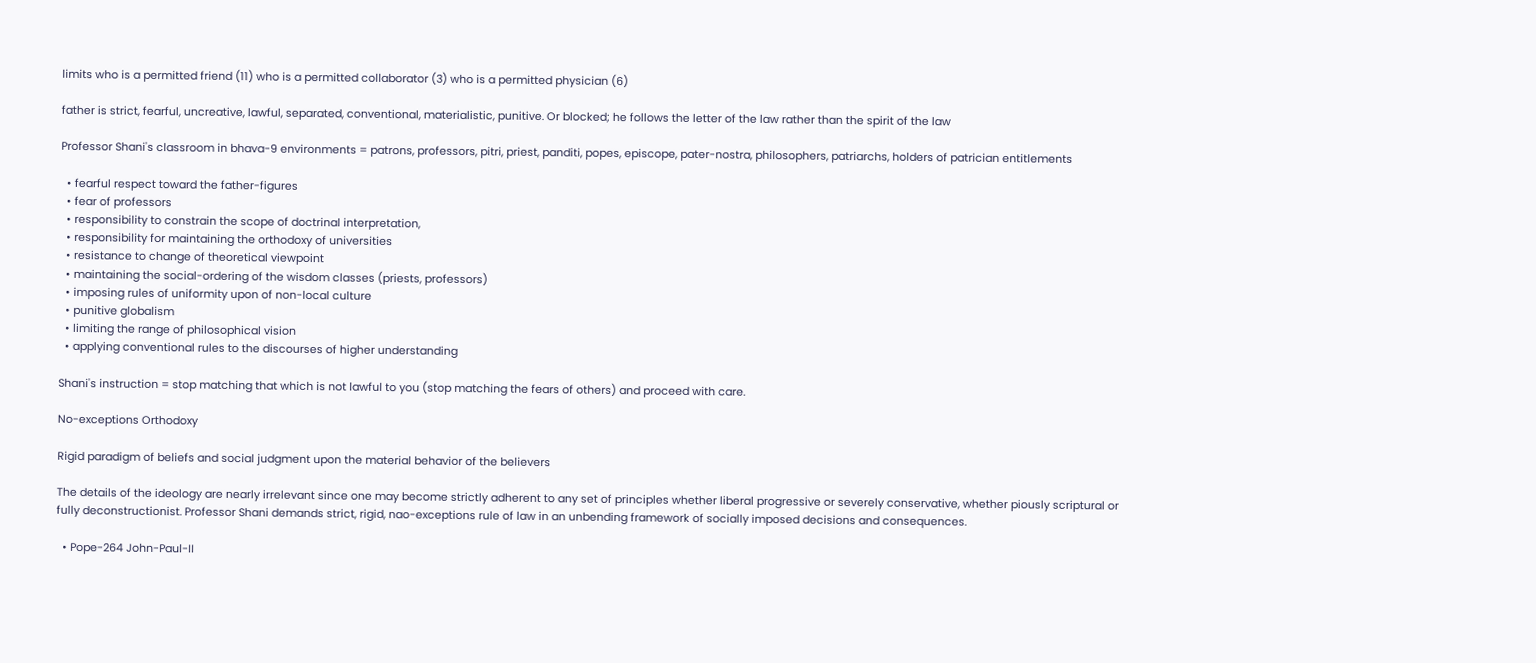limits who is a permitted friend (11) who is a permitted collaborator (3) who is a permitted physician (6)

father is strict, fearful, uncreative, lawful, separated, conventional, materialistic, punitive. Or blocked; he follows the letter of the law rather than the spirit of the law

Professor Shani's classroom in bhava-9 environments = patrons, professors, pitri, priest, panditi, popes, episcope, pater-nostra, philosophers, patriarchs, holders of patrician entitlements

  • fearful respect toward the father-figures
  • fear of professors
  • responsibility to constrain the scope of doctrinal interpretation,
  • responsibility for maintaining the orthodoxy of universities
  • resistance to change of theoretical viewpoint
  • maintaining the social-ordering of the wisdom classes (priests, professors)
  • imposing rules of uniformity upon of non-local culture
  • punitive globalism
  • limiting the range of philosophical vision
  • applying conventional rules to the discourses of higher understanding

Shani's instruction = stop matching that which is not lawful to you (stop matching the fears of others) and proceed with care.

No-exceptions Orthodoxy

Rigid paradigm of beliefs and social judgment upon the material behavior of the believers

The details of the ideology are nearly irrelevant since one may become strictly adherent to any set of principles whether liberal progressive or severely conservative, whether piously scriptural or fully deconstructionist. Professor Shani demands strict, rigid, nao-exceptions rule of law in an unbending framework of socially imposed decisions and consequences.

  • Pope-264 John-Paul-II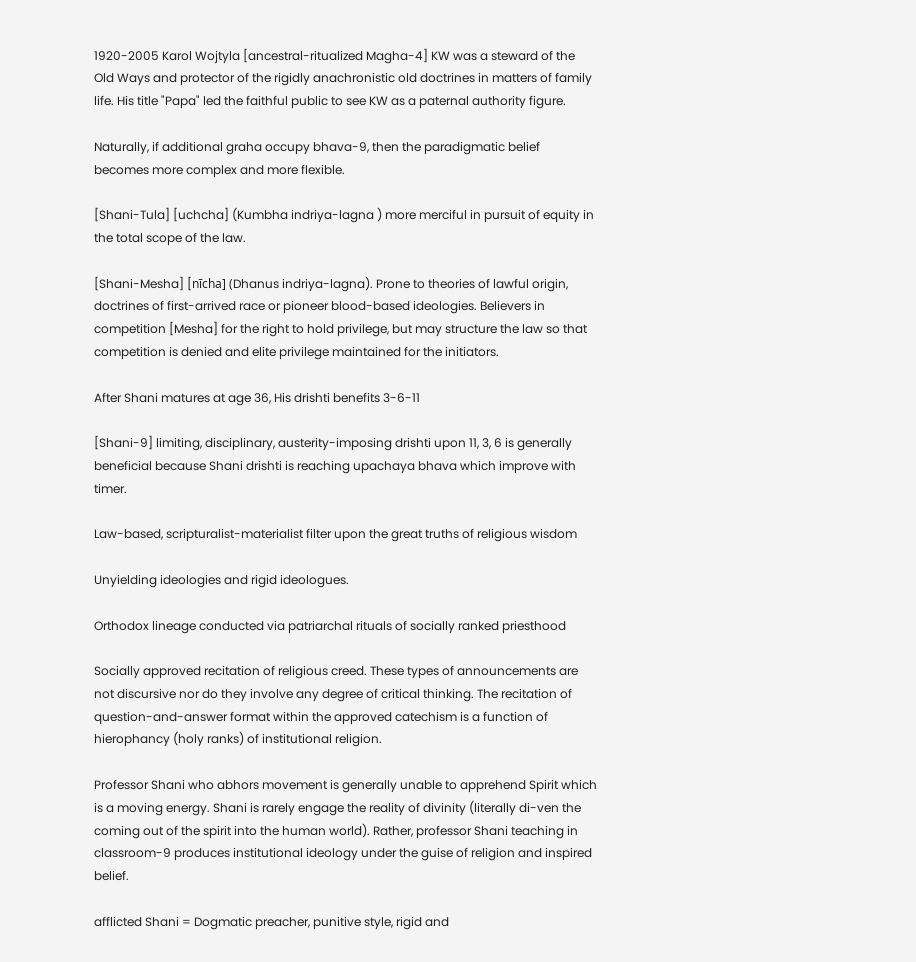1920-2005 Karol Wojtyla [ancestral-ritualized Magha-4] KW was a steward of the Old Ways and protector of the rigidly anachronistic old doctrines in matters of family life. His title "Papa" led the faithful public to see KW as a paternal authority figure.

Naturally, if additional graha occupy bhava-9, then the paradigmatic belief becomes more complex and more flexible.

[Shani-Tula] [uchcha] (Kumbha indriya-lagna ) more merciful in pursuit of equity in the total scope of the law.

[Shani-Mesha] [nīcha] (Dhanus indriya-lagna). Prone to theories of lawful origin, doctrines of first-arrived race or pioneer blood-based ideologies. Believers in competition [Mesha] for the right to hold privilege, but may structure the law so that competition is denied and elite privilege maintained for the initiators.

After Shani matures at age 36, His drishti benefits 3-6-11

[Shani-9] limiting, disciplinary, austerity-imposing drishti upon 11, 3, 6 is generally beneficial because Shani drishti is reaching upachaya bhava which improve with timer.

Law-based, scripturalist-materialist filter upon the great truths of religious wisdom

Unyielding ideologies and rigid ideologues.

Orthodox lineage conducted via patriarchal rituals of socially ranked priesthood

Socially approved recitation of religious creed. These types of announcements are not discursive nor do they involve any degree of critical thinking. The recitation of question-and-answer format within the approved catechism is a function of hierophancy (holy ranks) of institutional religion.

Professor Shani who abhors movement is generally unable to apprehend Spirit which is a moving energy. Shani is rarely engage the reality of divinity (literally di-ven the coming out of the spirit into the human world). Rather, professor Shani teaching in classroom-9 produces institutional ideology under the guise of religion and inspired belief.

afflicted Shani = Dogmatic preacher, punitive style, rigid and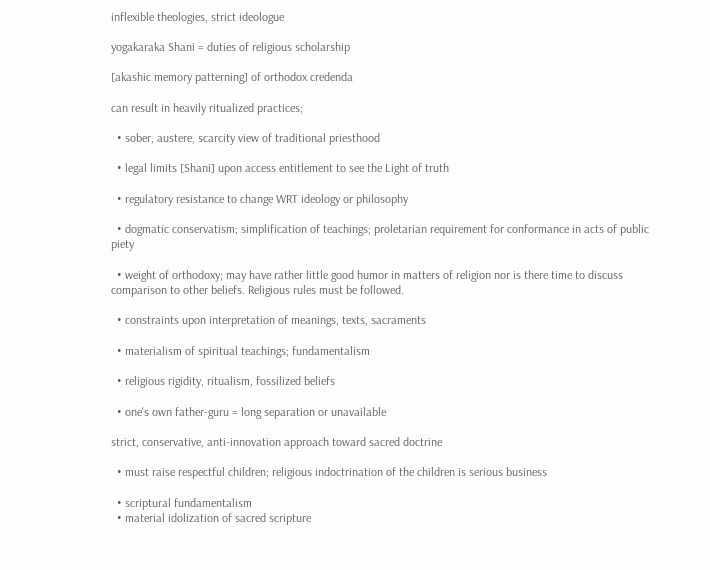inflexible theologies, strict ideologue

yogakaraka Shani = duties of religious scholarship

[akashic memory patterning] of orthodox credenda

can result in heavily ritualized practices;

  • sober, austere, scarcity view of traditional priesthood

  • legal limits [Shani] upon access entitlement to see the Light of truth

  • regulatory resistance to change WRT ideology or philosophy

  • dogmatic conservatism; simplification of teachings; proletarian requirement for conformance in acts of public piety

  • weight of orthodoxy; may have rather little good humor in matters of religion nor is there time to discuss comparison to other beliefs. Religious rules must be followed.

  • constraints upon interpretation of meanings, texts, sacraments

  • materialism of spiritual teachings; fundamentalism

  • religious rigidity, ritualism, fossilized beliefs

  • one's own father-guru = long separation or unavailable

strict, conservative, anti-innovation approach toward sacred doctrine

  • must raise respectful children; religious indoctrination of the children is serious business

  • scriptural fundamentalism
  • material idolization of sacred scripture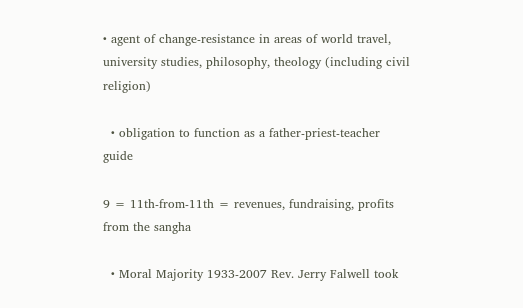• agent of change-resistance in areas of world travel, university studies, philosophy, theology (including civil religion)

  • obligation to function as a father-priest-teacher guide

9 = 11th-from-11th = revenues, fundraising, profits from the sangha

  • Moral Majority 1933-2007 Rev. Jerry Falwell took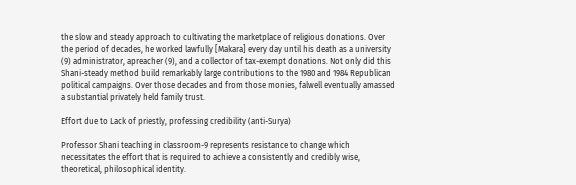the slow and steady approach to cultivating the marketplace of religious donations. Over the period of decades, he worked lawfully [Makara] every day until his death as a university (9) administrator, apreacher (9), and a collector of tax-exempt donations. Not only did this Shani-steady method build remarkably large contributions to the 1980 and 1984 Republican political campaigns. Over those decades and from those monies, falwell eventually amassed a substantial privately held family trust.

Effort due to Lack of priestly, professing credibility (anti-Surya)

Professor Shani teaching in classroom-9 represents resistance to change which necessitates the effort that is required to achieve a consistently and credibly wise, theoretical, philosophical identity.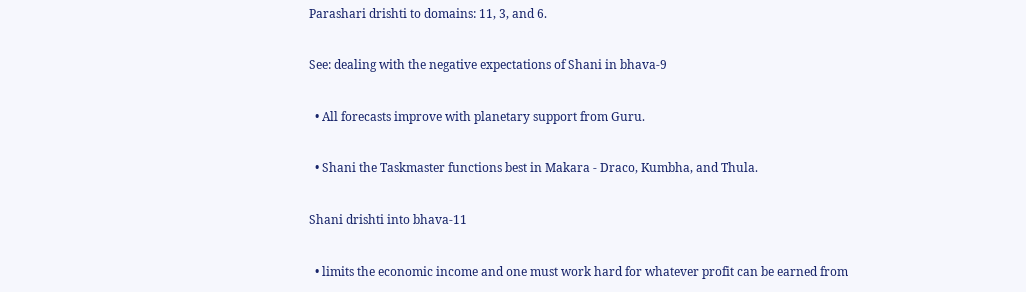Parashari drishti to domains: 11, 3, and 6.

See: dealing with the negative expectations of Shani in bhava-9

  • All forecasts improve with planetary support from Guru.

  • Shani the Taskmaster functions best in Makara - Draco, Kumbha, and Thula.

Shani drishti into bhava-11

  • limits the economic income and one must work hard for whatever profit can be earned from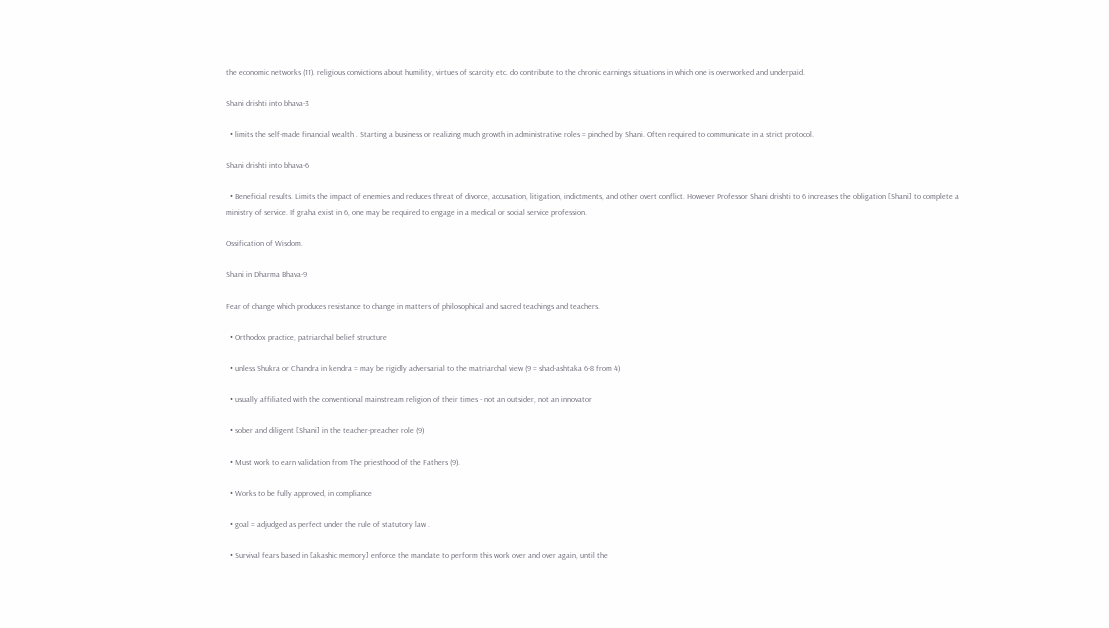the economic networks (11). religious convictions about humility, virtues of scarcity etc. do contribute to the chronic earnings situations in which one is overworked and underpaid.

Shani drishti into bhava-3

  • limits the self-made financial wealth . Starting a business or realizing much growth in administrative roles = pinched by Shani. Often required to communicate in a strict protocol.

Shani drishti into bhava-6

  • Beneficial results. Limits the impact of enemies and reduces threat of divorce, accusation, litigation, indictments, and other overt conflict. However Professor Shani drishti to 6 increases the obligation [Shani] to complete a ministry of service. If graha exist in 6, one may be required to engage in a medical or social service profession.

Ossification of Wisdom.

Shani in Dharma Bhava-9

Fear of change which produces resistance to change in matters of philosophical and sacred teachings and teachers.

  • Orthodox practice, patriarchal belief structure

  • unless Shukra or Chandra in kendra = may be rigidly adversarial to the matriarchal view (9 = shad-ashtaka 6-8 from 4)

  • usually affiliated with the conventional mainstream religion of their times - not an outsider, not an innovator

  • sober and diligent [Shani] in the teacher-preacher role (9)

  • Must work to earn validation from The priesthood of the Fathers (9).

  • Works to be fully approved, in compliance

  • goal = adjudged as perfect under the rule of statutory law .

  • Survival fears based in [akashic memory] enforce the mandate to perform this work over and over again, until the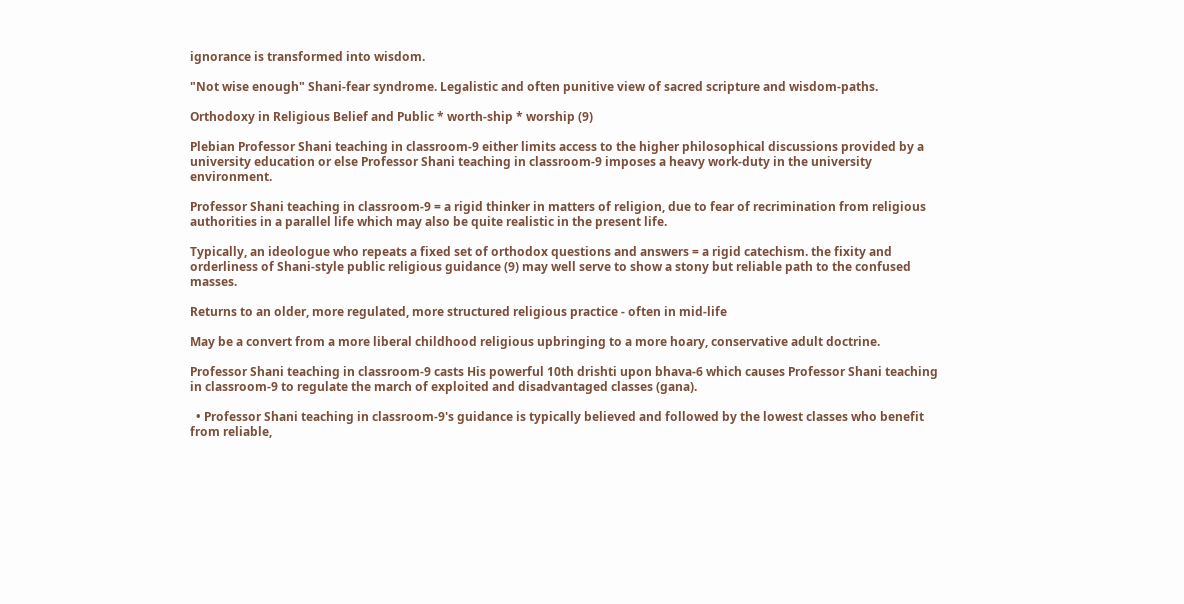ignorance is transformed into wisdom.

"Not wise enough" Shani-fear syndrome. Legalistic and often punitive view of sacred scripture and wisdom-paths.

Orthodoxy in Religious Belief and Public * worth-ship * worship (9)

Plebian Professor Shani teaching in classroom-9 either limits access to the higher philosophical discussions provided by a university education or else Professor Shani teaching in classroom-9 imposes a heavy work-duty in the university environment.

Professor Shani teaching in classroom-9 = a rigid thinker in matters of religion, due to fear of recrimination from religious authorities in a parallel life which may also be quite realistic in the present life.

Typically, an ideologue who repeats a fixed set of orthodox questions and answers = a rigid catechism. the fixity and orderliness of Shani-style public religious guidance (9) may well serve to show a stony but reliable path to the confused masses.

Returns to an older, more regulated, more structured religious practice - often in mid-life

May be a convert from a more liberal childhood religious upbringing to a more hoary, conservative adult doctrine.

Professor Shani teaching in classroom-9 casts His powerful 10th drishti upon bhava-6 which causes Professor Shani teaching in classroom-9 to regulate the march of exploited and disadvantaged classes (gana).

  • Professor Shani teaching in classroom-9's guidance is typically believed and followed by the lowest classes who benefit from reliable,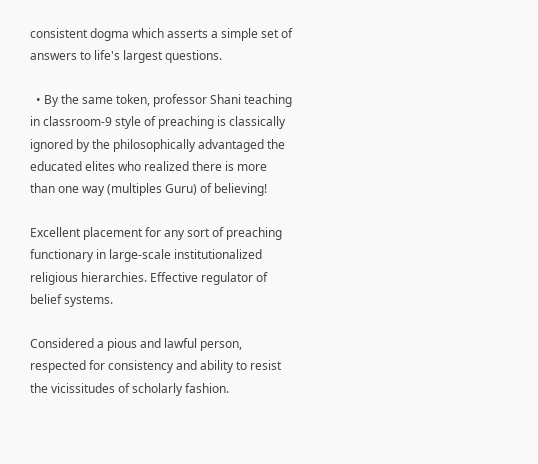consistent dogma which asserts a simple set of answers to life's largest questions.

  • By the same token, professor Shani teaching in classroom-9 style of preaching is classically ignored by the philosophically advantaged the educated elites who realized there is more than one way (multiples Guru) of believing!

Excellent placement for any sort of preaching functionary in large-scale institutionalized religious hierarchies. Effective regulator of belief systems.

Considered a pious and lawful person, respected for consistency and ability to resist the vicissitudes of scholarly fashion.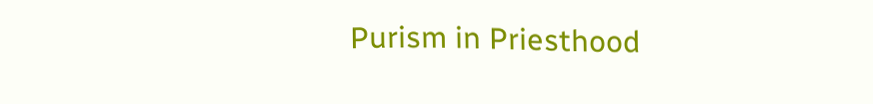Purism in Priesthood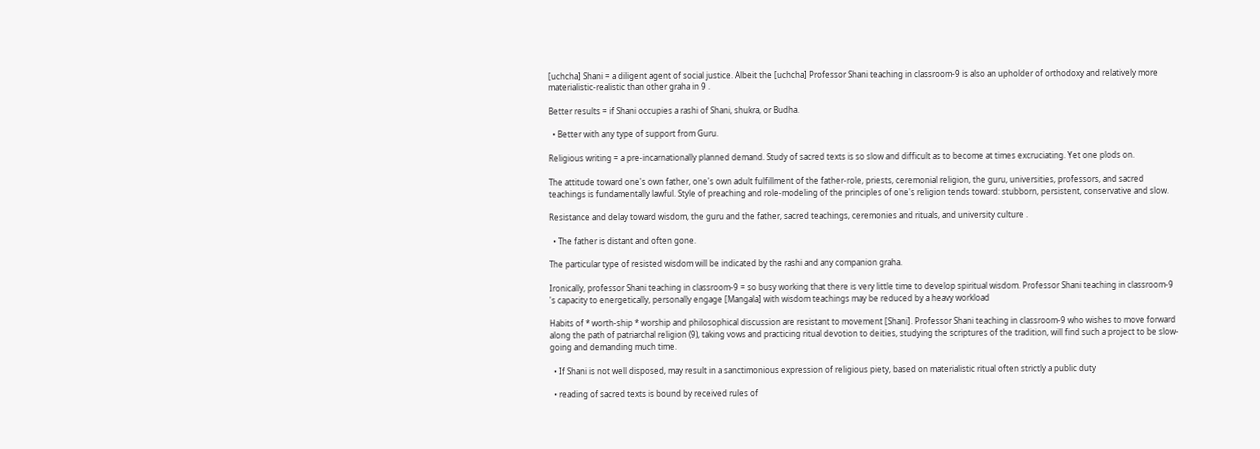[uchcha] Shani = a diligent agent of social justice. Albeit the [uchcha] Professor Shani teaching in classroom-9 is also an upholder of orthodoxy and relatively more materialistic-realistic than other graha in 9 .

Better results = if Shani occupies a rashi of Shani, shukra, or Budha.

  • Better with any type of support from Guru.

Religious writing = a pre-incarnationally planned demand. Study of sacred texts is so slow and difficult as to become at times excruciating. Yet one plods on.

The attitude toward one's own father, one's own adult fulfillment of the father-role, priests, ceremonial religion, the guru, universities, professors, and sacred teachings is fundamentally lawful. Style of preaching and role-modeling of the principles of one's religion tends toward: stubborn, persistent, conservative and slow.

Resistance and delay toward wisdom, the guru and the father, sacred teachings, ceremonies and rituals, and university culture .

  • The father is distant and often gone.

The particular type of resisted wisdom will be indicated by the rashi and any companion graha.

Ironically, professor Shani teaching in classroom-9 = so busy working that there is very little time to develop spiritual wisdom. Professor Shani teaching in classroom-9 's capacity to energetically, personally engage [Mangala] with wisdom teachings may be reduced by a heavy workload

Habits of * worth-ship * worship and philosophical discussion are resistant to movement [Shani]. Professor Shani teaching in classroom-9 who wishes to move forward along the path of patriarchal religion (9), taking vows and practicing ritual devotion to deities, studying the scriptures of the tradition, will find such a project to be slow-going and demanding much time.

  • If Shani is not well disposed, may result in a sanctimonious expression of religious piety, based on materialistic ritual often strictly a public duty

  • reading of sacred texts is bound by received rules of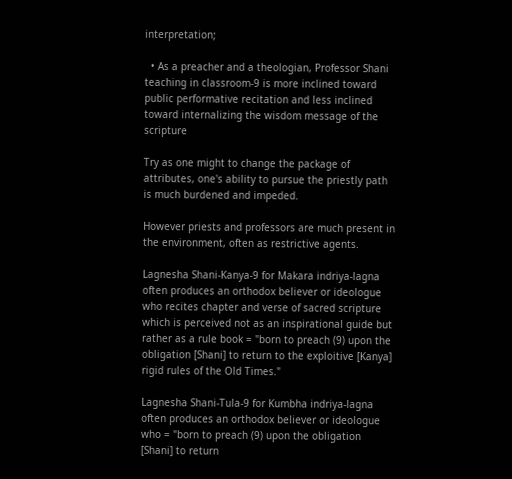interpretation;

  • As a preacher and a theologian, Professor Shani teaching in classroom-9 is more inclined toward public performative recitation and less inclined toward internalizing the wisdom message of the scripture

Try as one might to change the package of attributes, one's ability to pursue the priestly path is much burdened and impeded.

However priests and professors are much present in the environment, often as restrictive agents.

Lagnesha Shani-Kanya-9 for Makara indriya-lagna often produces an orthodox believer or ideologue who recites chapter and verse of sacred scripture which is perceived not as an inspirational guide but rather as a rule book = "born to preach (9) upon the obligation [Shani] to return to the exploitive [Kanya] rigid rules of the Old Times."

Lagnesha Shani-Tula-9 for Kumbha indriya-lagna often produces an orthodox believer or ideologue who = "born to preach (9) upon the obligation [Shani] to return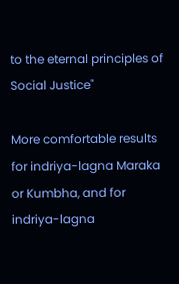to the eternal principles of Social Justice"

More comfortable results for indriya-lagna Maraka or Kumbha, and for indriya-lagna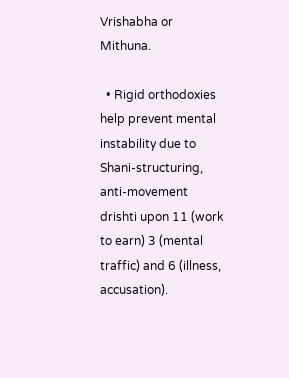Vrishabha or Mithuna.

  • Rigid orthodoxies help prevent mental instability due to Shani-structuring, anti-movement drishti upon 11 (work to earn) 3 (mental traffic) and 6 (illness, accusation).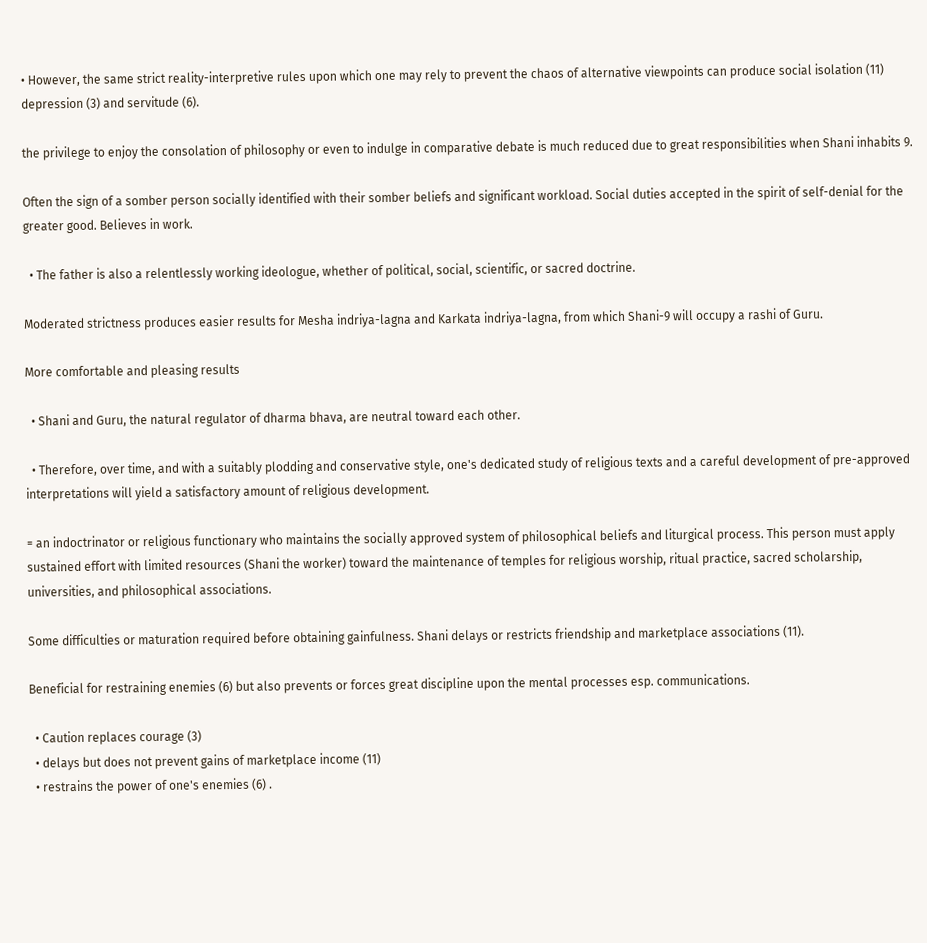• However, the same strict reality-interpretive rules upon which one may rely to prevent the chaos of alternative viewpoints can produce social isolation (11) depression (3) and servitude (6).

the privilege to enjoy the consolation of philosophy or even to indulge in comparative debate is much reduced due to great responsibilities when Shani inhabits 9.

Often the sign of a somber person socially identified with their somber beliefs and significant workload. Social duties accepted in the spirit of self-denial for the greater good. Believes in work.

  • The father is also a relentlessly working ideologue, whether of political, social, scientific, or sacred doctrine.

Moderated strictness produces easier results for Mesha indriya-lagna and Karkata indriya-lagna, from which Shani-9 will occupy a rashi of Guru.

More comfortable and pleasing results

  • Shani and Guru, the natural regulator of dharma bhava, are neutral toward each other.

  • Therefore, over time, and with a suitably plodding and conservative style, one's dedicated study of religious texts and a careful development of pre-approved interpretations will yield a satisfactory amount of religious development.

= an indoctrinator or religious functionary who maintains the socially approved system of philosophical beliefs and liturgical process. This person must apply sustained effort with limited resources (Shani the worker) toward the maintenance of temples for religious worship, ritual practice, sacred scholarship, universities, and philosophical associations.

Some difficulties or maturation required before obtaining gainfulness. Shani delays or restricts friendship and marketplace associations (11).

Beneficial for restraining enemies (6) but also prevents or forces great discipline upon the mental processes esp. communications.

  • Caution replaces courage (3)
  • delays but does not prevent gains of marketplace income (11)
  • restrains the power of one's enemies (6) .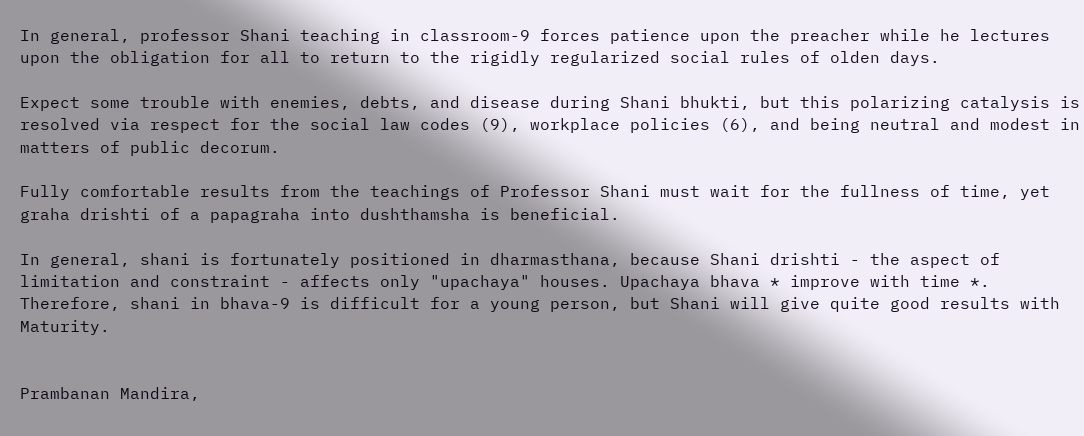In general, professor Shani teaching in classroom-9 forces patience upon the preacher while he lectures upon the obligation for all to return to the rigidly regularized social rules of olden days.

Expect some trouble with enemies, debts, and disease during Shani bhukti, but this polarizing catalysis is resolved via respect for the social law codes (9), workplace policies (6), and being neutral and modest in matters of public decorum.

Fully comfortable results from the teachings of Professor Shani must wait for the fullness of time, yet graha drishti of a papagraha into dushthamsha is beneficial.

In general, shani is fortunately positioned in dharmasthana, because Shani drishti - the aspect of limitation and constraint - affects only "upachaya" houses. Upachaya bhava * improve with time *. Therefore, shani in bhava-9 is difficult for a young person, but Shani will give quite good results with Maturity.


Prambanan Mandira,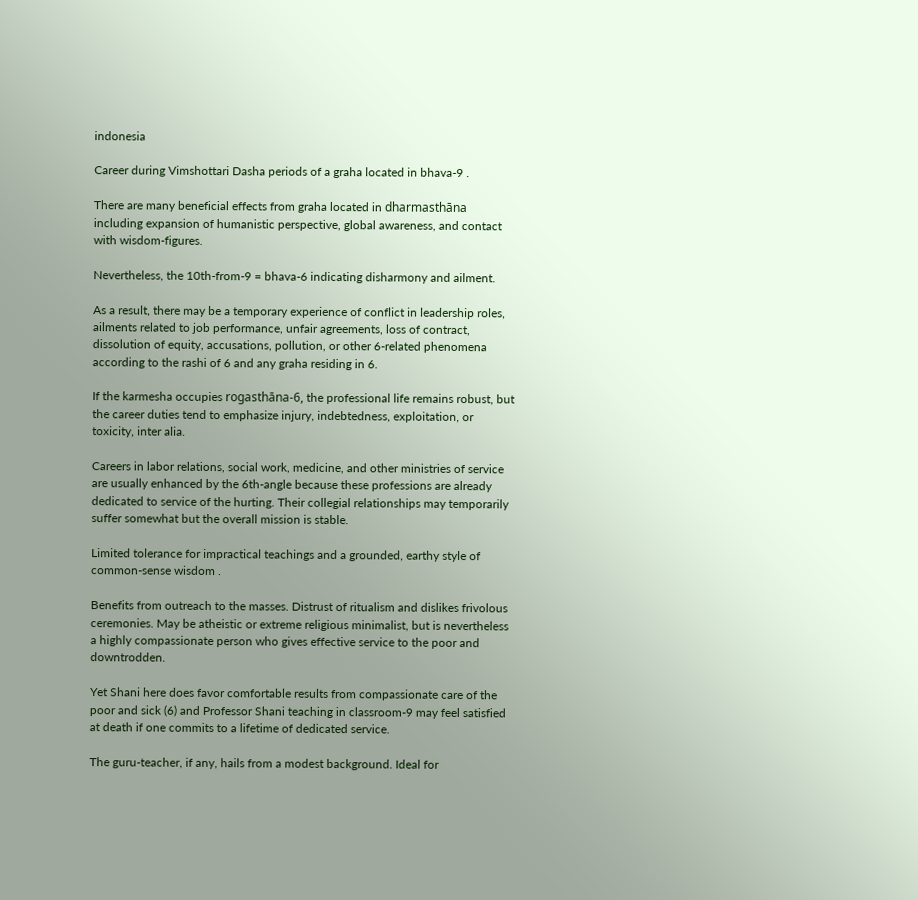indonesia

Career during Vimshottari Dasha periods of a graha located in bhava-9 .

There are many beneficial effects from graha located in dharmasthāna including expansion of humanistic perspective, global awareness, and contact with wisdom-figures.

Nevertheless, the 10th-from-9 = bhava-6 indicating disharmony and ailment.

As a result, there may be a temporary experience of conflict in leadership roles, ailments related to job performance, unfair agreements, loss of contract, dissolution of equity, accusations, pollution, or other 6-related phenomena according to the rashi of 6 and any graha residing in 6.

If the karmesha occupies rogasthāna-6, the professional life remains robust, but the career duties tend to emphasize injury, indebtedness, exploitation, or toxicity, inter alia.

Careers in labor relations, social work, medicine, and other ministries of service are usually enhanced by the 6th-angle because these professions are already dedicated to service of the hurting. Their collegial relationships may temporarily suffer somewhat but the overall mission is stable.

Limited tolerance for impractical teachings and a grounded, earthy style of common-sense wisdom .

Benefits from outreach to the masses. Distrust of ritualism and dislikes frivolous ceremonies. May be atheistic or extreme religious minimalist, but is nevertheless a highly compassionate person who gives effective service to the poor and downtrodden.

Yet Shani here does favor comfortable results from compassionate care of the poor and sick (6) and Professor Shani teaching in classroom-9 may feel satisfied at death if one commits to a lifetime of dedicated service.

The guru-teacher, if any, hails from a modest background. Ideal for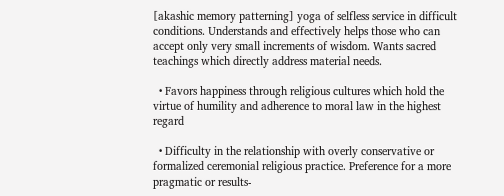[akashic memory patterning] yoga of selfless service in difficult conditions. Understands and effectively helps those who can accept only very small increments of wisdom. Wants sacred teachings which directly address material needs.

  • Favors happiness through religious cultures which hold the virtue of humility and adherence to moral law in the highest regard

  • Difficulty in the relationship with overly conservative or formalized ceremonial religious practice. Preference for a more pragmatic or results-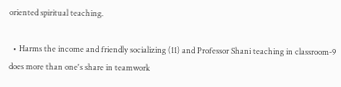oriented spiritual teaching.

  • Harms the income and friendly socializing (11) and Professor Shani teaching in classroom-9 does more than one's share in teamwork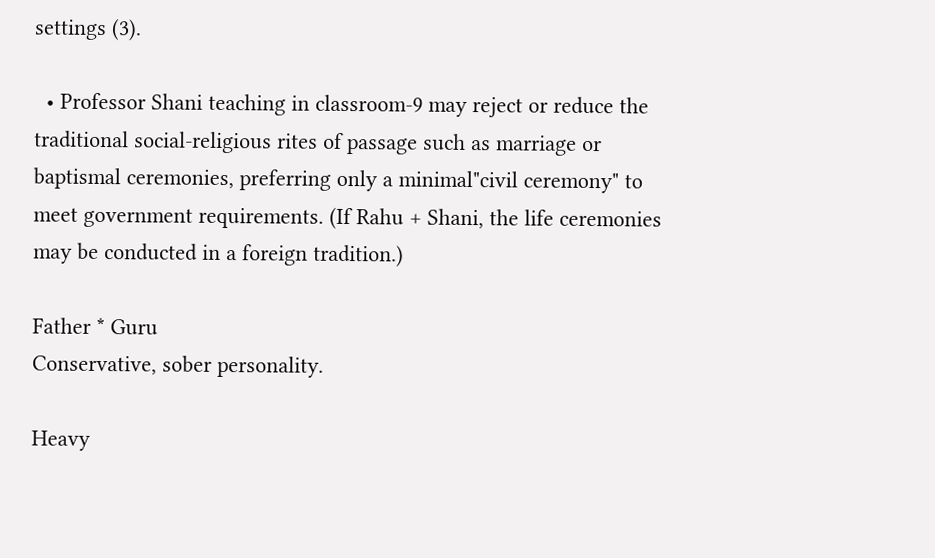settings (3).

  • Professor Shani teaching in classroom-9 may reject or reduce the traditional social-religious rites of passage such as marriage or baptismal ceremonies, preferring only a minimal"civil ceremony" to meet government requirements. (If Rahu + Shani, the life ceremonies may be conducted in a foreign tradition.)

Father * Guru
Conservative, sober personality.

Heavy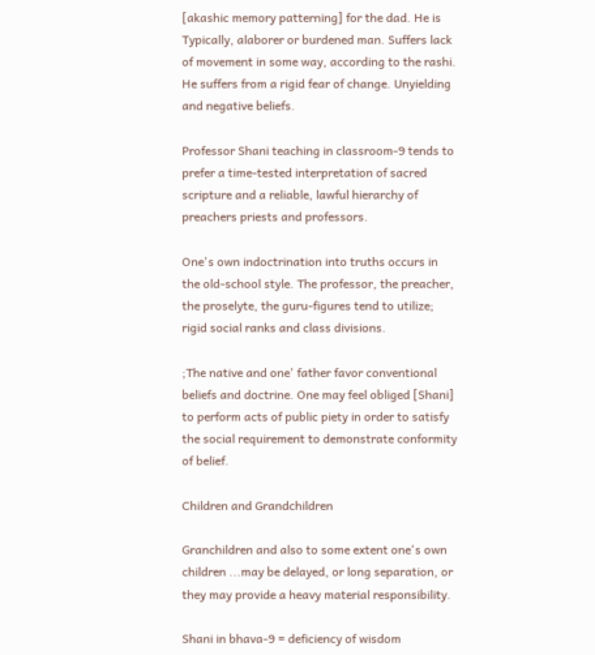[akashic memory patterning] for the dad. He is Typically, alaborer or burdened man. Suffers lack of movement in some way, according to the rashi. He suffers from a rigid fear of change. Unyielding and negative beliefs.

Professor Shani teaching in classroom-9 tends to prefer a time-tested interpretation of sacred scripture and a reliable, lawful hierarchy of preachers priests and professors.

One's own indoctrination into truths occurs in the old-school style. The professor, the preacher, the proselyte, the guru-figures tend to utilize; rigid social ranks and class divisions.

;The native and one' father favor conventional beliefs and doctrine. One may feel obliged [Shani] to perform acts of public piety in order to satisfy the social requirement to demonstrate conformity of belief.

Children and Grandchildren

Granchildren and also to some extent one's own children ...may be delayed, or long separation, or they may provide a heavy material responsibility.

Shani in bhava-9 = deficiency of wisdom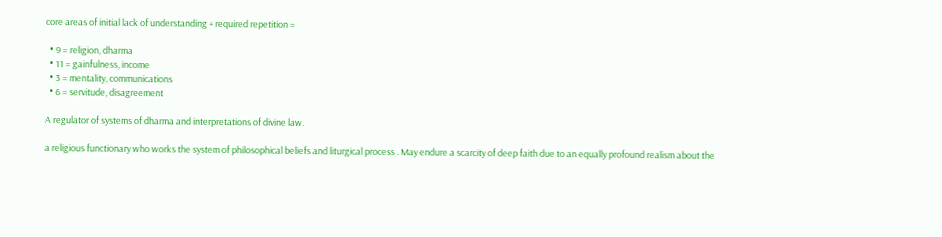core areas of initial lack of understanding + required repetition =

  • 9 = religion, dharma
  • 11 = gainfulness, income
  • 3 = mentality, communications
  • 6 = servitude, disagreement

A regulator of systems of dharma and interpretations of divine law.

a religious functionary who works the system of philosophical beliefs and liturgical process . May endure a scarcity of deep faith due to an equally profound realism about the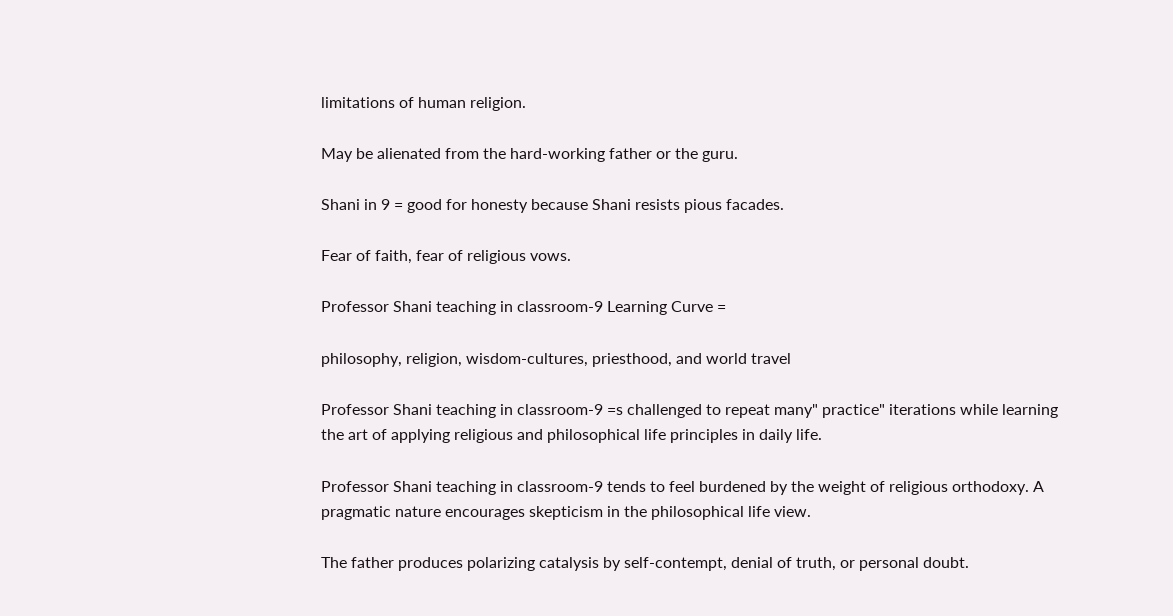limitations of human religion.

May be alienated from the hard-working father or the guru.

Shani in 9 = good for honesty because Shani resists pious facades.

Fear of faith, fear of religious vows.

Professor Shani teaching in classroom-9 Learning Curve =

philosophy, religion, wisdom-cultures, priesthood, and world travel

Professor Shani teaching in classroom-9 =s challenged to repeat many" practice" iterations while learning the art of applying religious and philosophical life principles in daily life.

Professor Shani teaching in classroom-9 tends to feel burdened by the weight of religious orthodoxy. A pragmatic nature encourages skepticism in the philosophical life view.

The father produces polarizing catalysis by self-contempt, denial of truth, or personal doubt.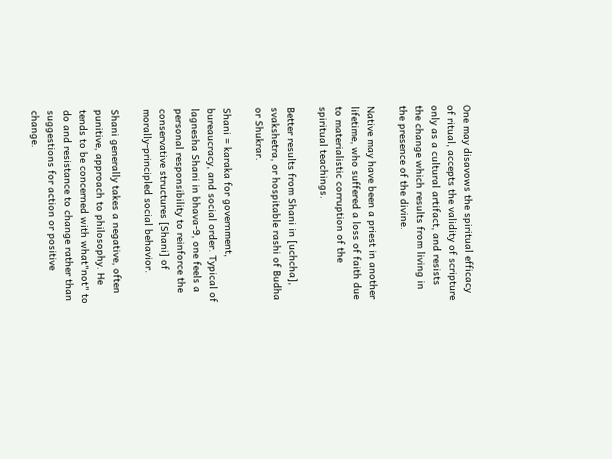One may disavows the spiritual efficacy of ritual, accepts the validity of scripture only as a cultural artifact, and resists the change which results from living in the presence of the divine.

Native may have been a priest in another lifetime, who suffered a loss of faith due to materialistic corruption of the spiritual teachings.

Better results from Shani in [uchcha], svakshetra, or hospitable rashi of Budha or Shukrar.

Shani = karaka for government, bureaucracy, and social order. Typical of lagnesha Shani in bhava-9, one feels a personal responsibility to reinforce the conservative structures [Shani] of morally-principled social behavior.

Shani generally takes a negative, often punitive, approach to philosophy. He tends to be concerned with what"not" to do and resistance to change rather than suggestions for action or positive change.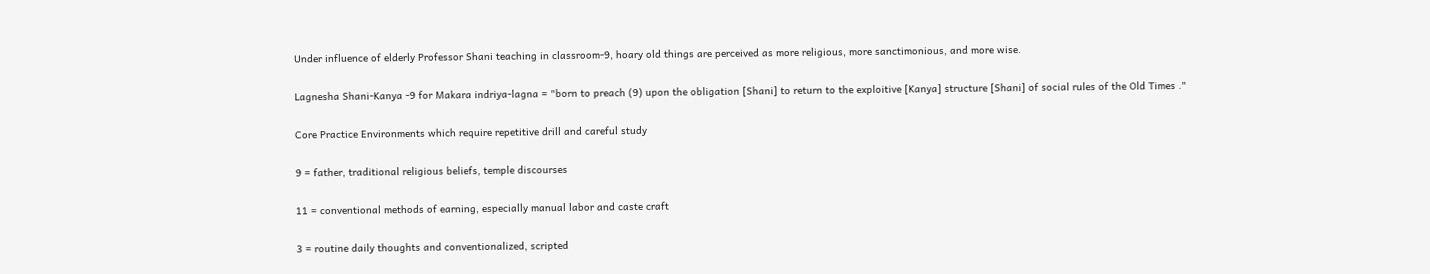Under influence of elderly Professor Shani teaching in classroom-9, hoary old things are perceived as more religious, more sanctimonious, and more wise.

Lagnesha Shani-Kanya -9 for Makara indriya-lagna = "born to preach (9) upon the obligation [Shani] to return to the exploitive [Kanya] structure [Shani] of social rules of the Old Times ."

Core Practice Environments which require repetitive drill and careful study

9 = father, traditional religious beliefs, temple discourses

11 = conventional methods of earning, especially manual labor and caste craft

3 = routine daily thoughts and conventionalized, scripted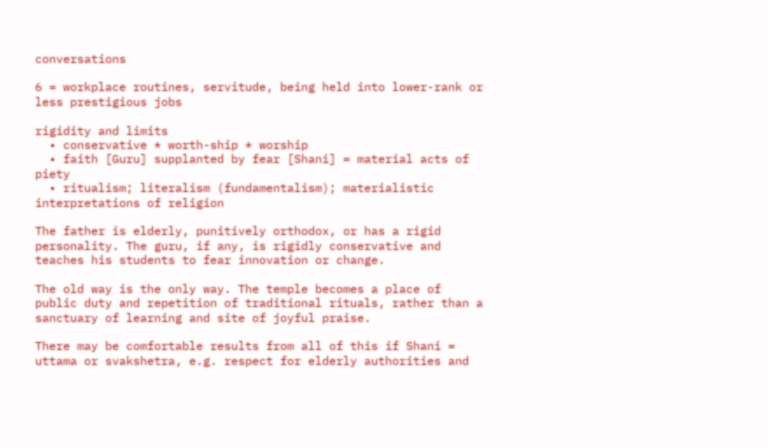conversations

6 = workplace routines, servitude, being held into lower-rank or less prestigious jobs

rigidity and limits
  • conservative * worth-ship * worship
  • faith [Guru] supplanted by fear [Shani] = material acts of piety
  • ritualism; literalism (fundamentalism); materialistic interpretations of religion

The father is elderly, punitively orthodox, or has a rigid personality. The guru, if any, is rigidly conservative and teaches his students to fear innovation or change.

The old way is the only way. The temple becomes a place of public duty and repetition of traditional rituals, rather than a sanctuary of learning and site of joyful praise.

There may be comfortable results from all of this if Shani = uttama or svakshetra, e.g. respect for elderly authorities and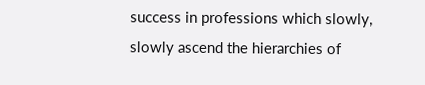success in professions which slowly, slowly ascend the hierarchies of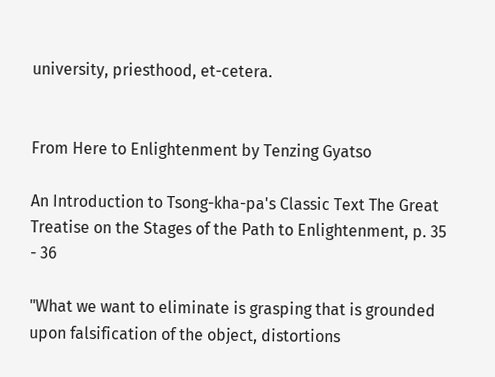university, priesthood, et-cetera.


From Here to Enlightenment by Tenzing Gyatso

An Introduction to Tsong-kha-pa's Classic Text The Great Treatise on the Stages of the Path to Enlightenment, p. 35 - 36

"What we want to eliminate is grasping that is grounded upon falsification of the object, distortions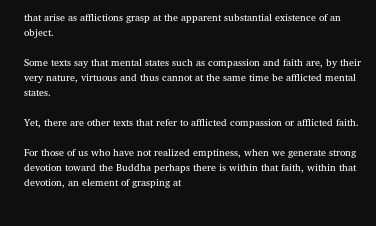that arise as afflictions grasp at the apparent substantial existence of an object.

Some texts say that mental states such as compassion and faith are, by their very nature, virtuous and thus cannot at the same time be afflicted mental states.

Yet, there are other texts that refer to afflicted compassion or afflicted faith.

For those of us who have not realized emptiness, when we generate strong devotion toward the Buddha perhaps there is within that faith, within that devotion, an element of grasping at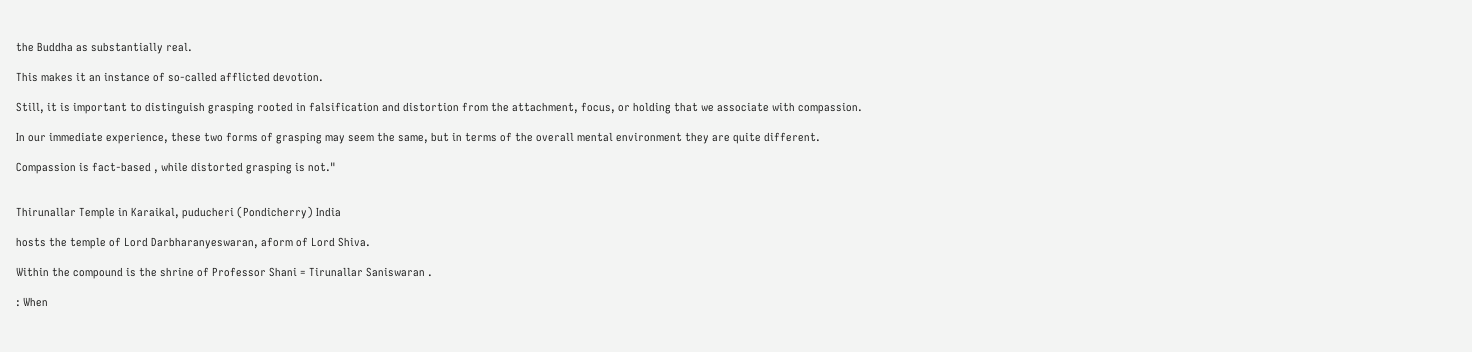the Buddha as substantially real.

This makes it an instance of so-called afflicted devotion.

Still, it is important to distinguish grasping rooted in falsification and distortion from the attachment, focus, or holding that we associate with compassion.

In our immediate experience, these two forms of grasping may seem the same, but in terms of the overall mental environment they are quite different.

Compassion is fact-based , while distorted grasping is not."


Thirunallar Temple in Karaikal, puducheri (Pondicherry) India

hosts the temple of Lord Darbharanyeswaran, aform of Lord Shiva.

Within the compound is the shrine of Professor Shani = Tirunallar Saniswaran .

: When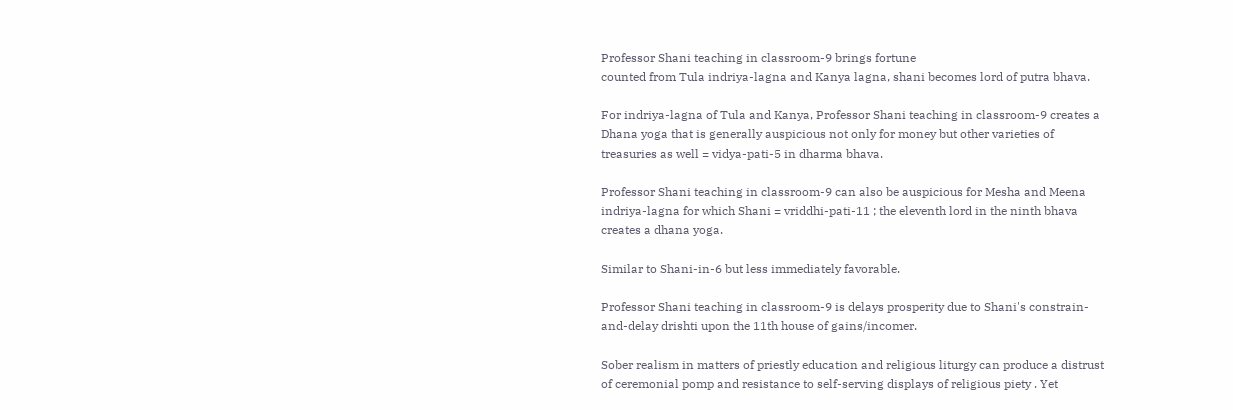Professor Shani teaching in classroom-9 brings fortune
counted from Tula indriya-lagna and Kanya lagna, shani becomes lord of putra bhava.

For indriya-lagna of Tula and Kanya, Professor Shani teaching in classroom-9 creates a Dhana yoga that is generally auspicious not only for money but other varieties of treasuries as well = vidya-pati-5 in dharma bhava.

Professor Shani teaching in classroom-9 can also be auspicious for Mesha and Meena indriya-lagna for which Shani = vriddhi-pati-11 ; the eleventh lord in the ninth bhava creates a dhana yoga.

Similar to Shani-in-6 but less immediately favorable.

Professor Shani teaching in classroom-9 is delays prosperity due to Shani's constrain-and-delay drishti upon the 11th house of gains/incomer.

Sober realism in matters of priestly education and religious liturgy can produce a distrust of ceremonial pomp and resistance to self-serving displays of religious piety . Yet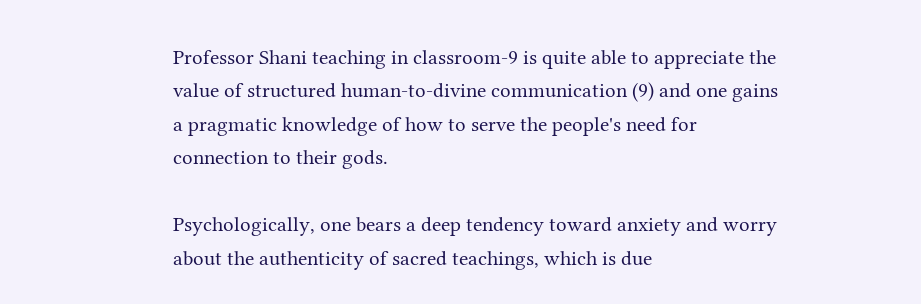Professor Shani teaching in classroom-9 is quite able to appreciate the value of structured human-to-divine communication (9) and one gains a pragmatic knowledge of how to serve the people's need for connection to their gods.

Psychologically, one bears a deep tendency toward anxiety and worry about the authenticity of sacred teachings, which is due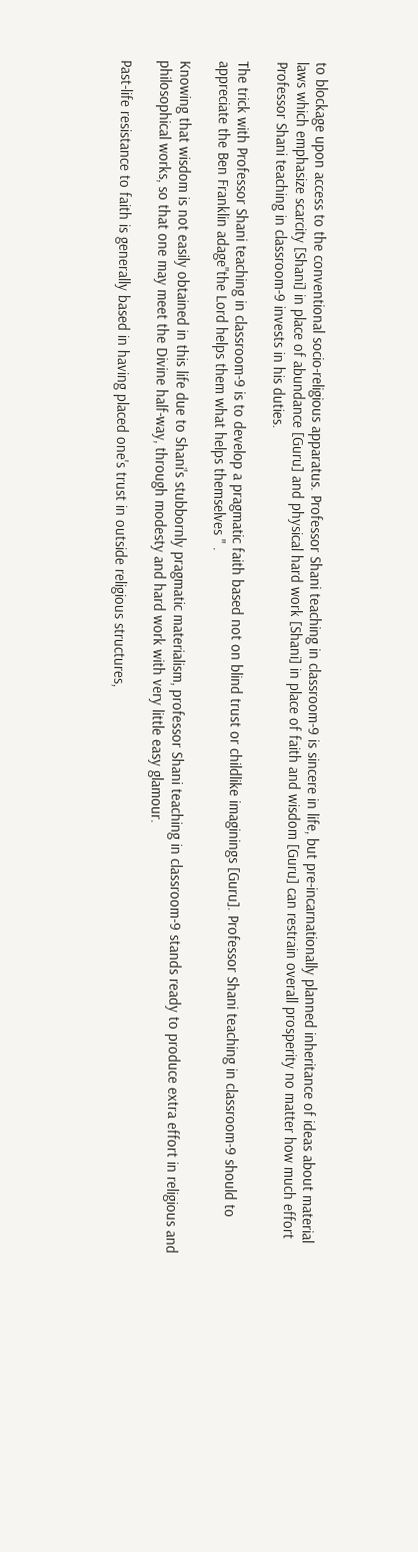to blockage upon access to the conventional socio-religious apparatus. Professor Shani teaching in classroom-9 is sincere in life, but pre-incarnationally planned inheritance of ideas about material laws which emphasize scarcity [Shani] in place of abundance [Guru] and physical hard work [Shani] in place of faith and wisdom [Guru] can restrain overall prosperity no matter how much effort Professor Shani teaching in classroom-9 invests in his duties.

The trick with Professor Shani teaching in classroom-9 is to develop a pragmatic faith based not on blind trust or childlike imaginings [Guru]. Professor Shani teaching in classroom-9 should to appreciate the Ben Franklin adage"the Lord helps them what helps themselves " .

Knowing that wisdom is not easily obtained in this life due to Shani's stubbornly pragmatic materialism, professor Shani teaching in classroom-9 stands ready to produce extra effort in religious and philosophical works, so that one may meet the Divine half-way, through modesty and hard work with very little easy glamour.

Past-life resistance to faith is generally based in having placed one's trust in outside religious structures,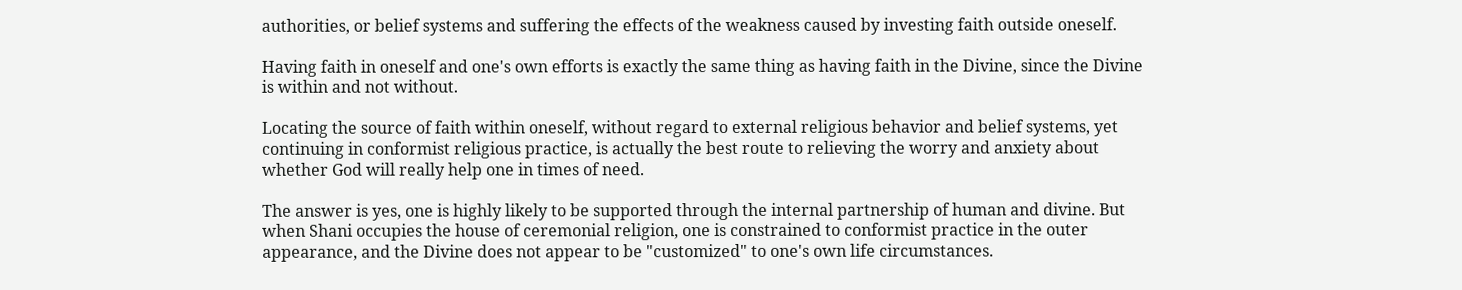authorities, or belief systems and suffering the effects of the weakness caused by investing faith outside oneself.

Having faith in oneself and one's own efforts is exactly the same thing as having faith in the Divine, since the Divine is within and not without.

Locating the source of faith within oneself, without regard to external religious behavior and belief systems, yet continuing in conformist religious practice, is actually the best route to relieving the worry and anxiety about whether God will really help one in times of need.

The answer is yes, one is highly likely to be supported through the internal partnership of human and divine. But when Shani occupies the house of ceremonial religion, one is constrained to conformist practice in the outer appearance, and the Divine does not appear to be "customized" to one's own life circumstances.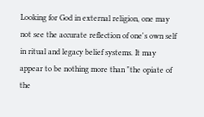Looking for God in external religion, one may not see the accurate reflection of one's own self in ritual and legacy belief systems. It may appear to be nothing more than "the opiate of the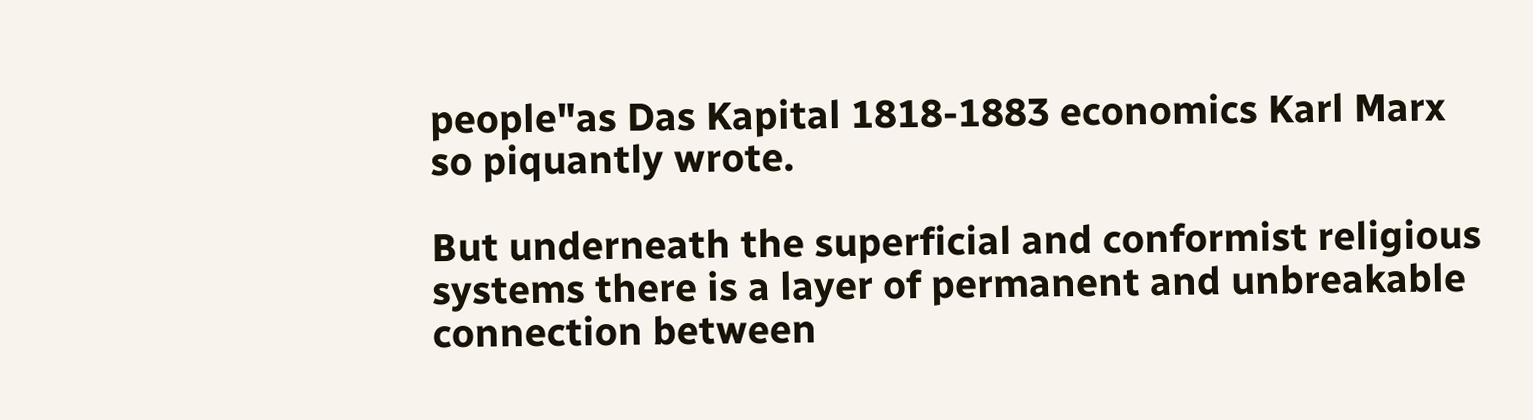people"as Das Kapital 1818-1883 economics Karl Marx so piquantly wrote.

But underneath the superficial and conformist religious systems there is a layer of permanent and unbreakable connection between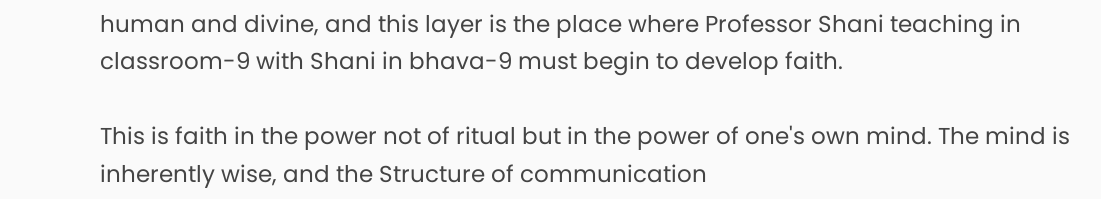human and divine, and this layer is the place where Professor Shani teaching in classroom-9 with Shani in bhava-9 must begin to develop faith.

This is faith in the power not of ritual but in the power of one's own mind. The mind is inherently wise, and the Structure of communication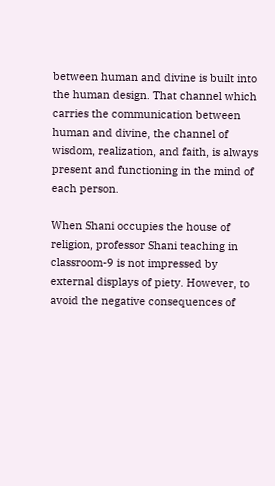between human and divine is built into the human design. That channel which carries the communication between human and divine, the channel of wisdom, realization, and faith, is always present and functioning in the mind of each person.

When Shani occupies the house of religion, professor Shani teaching in classroom-9 is not impressed by external displays of piety. However, to avoid the negative consequences of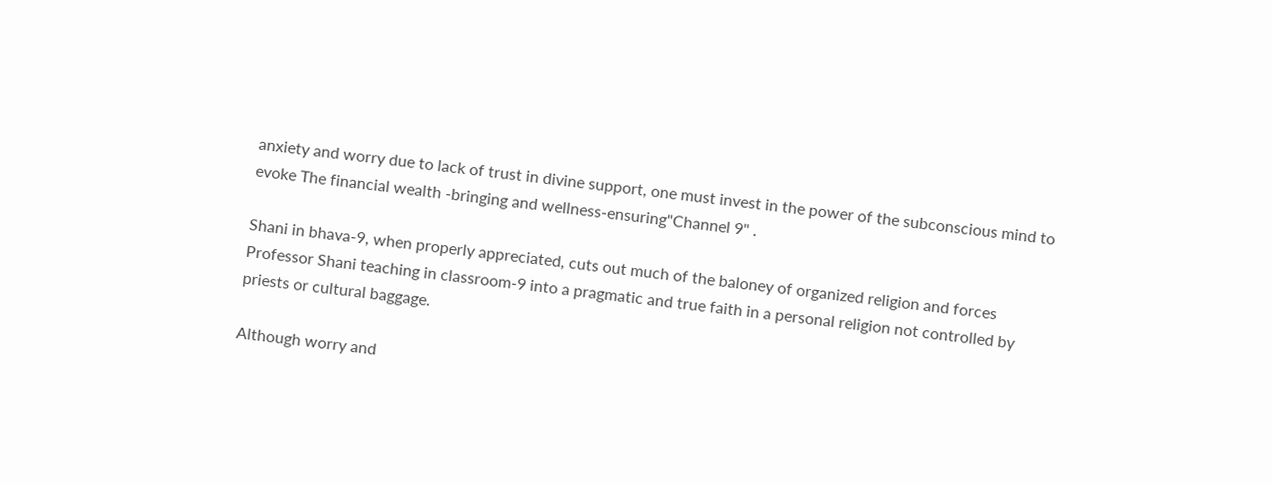anxiety and worry due to lack of trust in divine support, one must invest in the power of the subconscious mind to evoke The financial wealth -bringing and wellness-ensuring"Channel 9" .

Shani in bhava-9, when properly appreciated, cuts out much of the baloney of organized religion and forces Professor Shani teaching in classroom-9 into a pragmatic and true faith in a personal religion not controlled by priests or cultural baggage.

Although worry and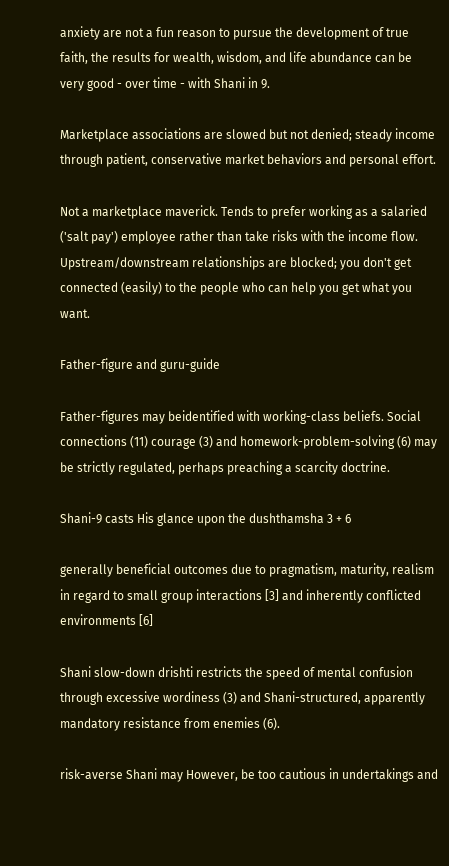anxiety are not a fun reason to pursue the development of true faith, the results for wealth, wisdom, and life abundance can be very good - over time - with Shani in 9.

Marketplace associations are slowed but not denied; steady income through patient, conservative market behaviors and personal effort.

Not a marketplace maverick. Tends to prefer working as a salaried ('salt pay') employee rather than take risks with the income flow. Upstream/downstream relationships are blocked; you don't get connected (easily) to the people who can help you get what you want.

Father-figure and guru-guide

Father-figures may beidentified with working-class beliefs. Social connections (11) courage (3) and homework-problem-solving (6) may be strictly regulated, perhaps preaching a scarcity doctrine.

Shani-9 casts His glance upon the dushthamsha 3 + 6

generally beneficial outcomes due to pragmatism, maturity, realism in regard to small group interactions [3] and inherently conflicted environments [6]

Shani slow-down drishti restricts the speed of mental confusion through excessive wordiness (3) and Shani-structured, apparently mandatory resistance from enemies (6).

risk-averse Shani may However, be too cautious in undertakings and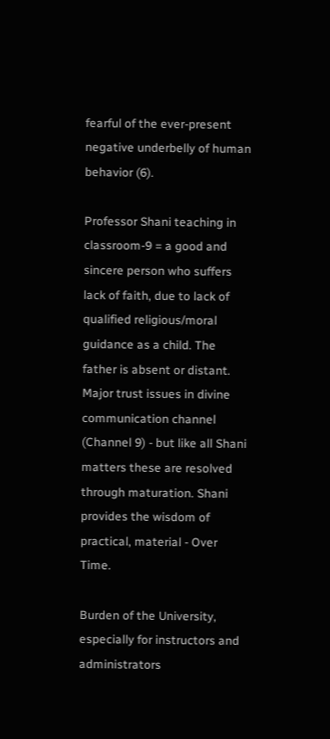fearful of the ever-present negative underbelly of human behavior (6).

Professor Shani teaching in classroom-9 = a good and sincere person who suffers lack of faith, due to lack of qualified religious/moral guidance as a child. The father is absent or distant. Major trust issues in divine communication channel (Channel 9) - but like all Shani matters these are resolved through maturation. Shani provides the wisdom of practical, material - Over Time.

Burden of the University, especially for instructors and administrators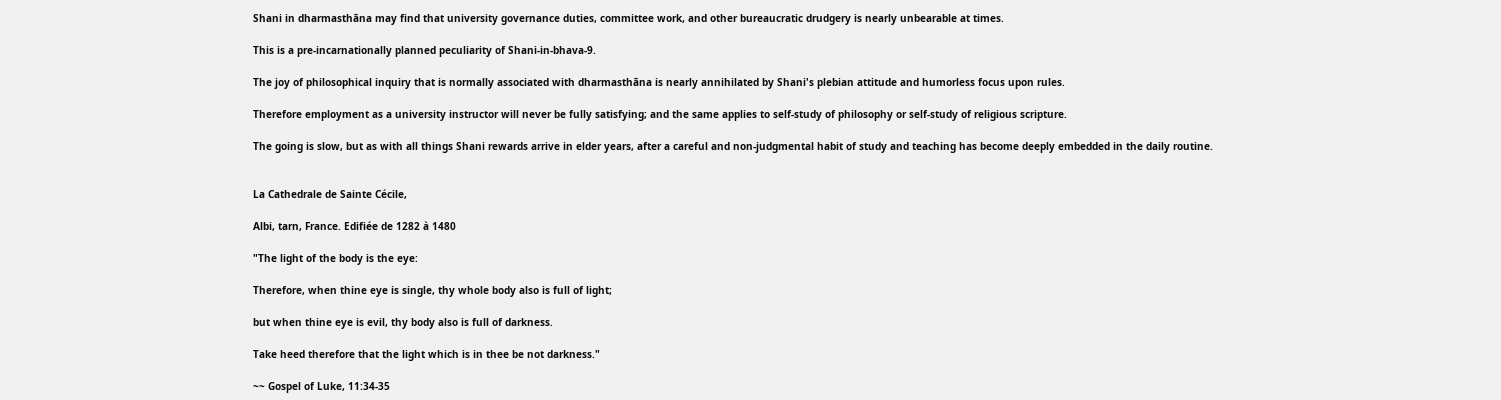Shani in dharmasthāna may find that university governance duties, committee work, and other bureaucratic drudgery is nearly unbearable at times.

This is a pre-incarnationally planned peculiarity of Shani-in-bhava-9.

The joy of philosophical inquiry that is normally associated with dharmasthāna is nearly annihilated by Shani's plebian attitude and humorless focus upon rules.

Therefore employment as a university instructor will never be fully satisfying; and the same applies to self-study of philosophy or self-study of religious scripture.

The going is slow, but as with all things Shani rewards arrive in elder years, after a careful and non-judgmental habit of study and teaching has become deeply embedded in the daily routine.


La Cathedrale de Sainte Cécile,

Albi, tarn, France. Edifiée de 1282 à 1480

"The light of the body is the eye:

Therefore, when thine eye is single, thy whole body also is full of light;

but when thine eye is evil, thy body also is full of darkness.

Take heed therefore that the light which is in thee be not darkness."

~~ Gospel of Luke, 11:34-35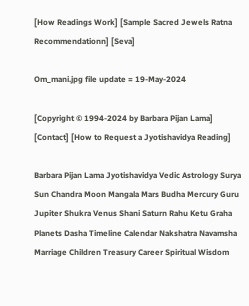[How Readings Work] [Sample Sacred Jewels Ratna Recommendationn] [Seva]

Om_mani.jpg file update = 19-May-2024

[Copyright © 1994-2024 by Barbara Pijan Lama] [Contact] [How to Request a Jyotishavidya Reading]

Barbara Pijan Lama Jyotishavidya Vedic Astrology Surya Sun Chandra Moon Mangala Mars Budha Mercury Guru Jupiter Shukra Venus Shani Saturn Rahu Ketu Graha Planets Dasha Timeline Calendar Nakshatra Navamsha Marriage Children Treasury Career Spiritual Wisdom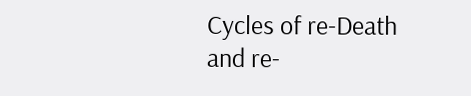Cycles of re-Death and re-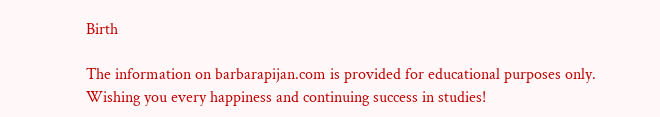Birth

The information on barbarapijan.com is provided for educational purposes only. Wishing you every happiness and continuing success in studies!